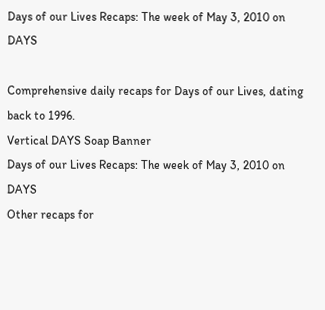Days of our Lives Recaps: The week of May 3, 2010 on DAYS

Comprehensive daily recaps for Days of our Lives, dating back to 1996.
Vertical DAYS Soap Banner
Days of our Lives Recaps: The week of May 3, 2010 on DAYS
Other recaps for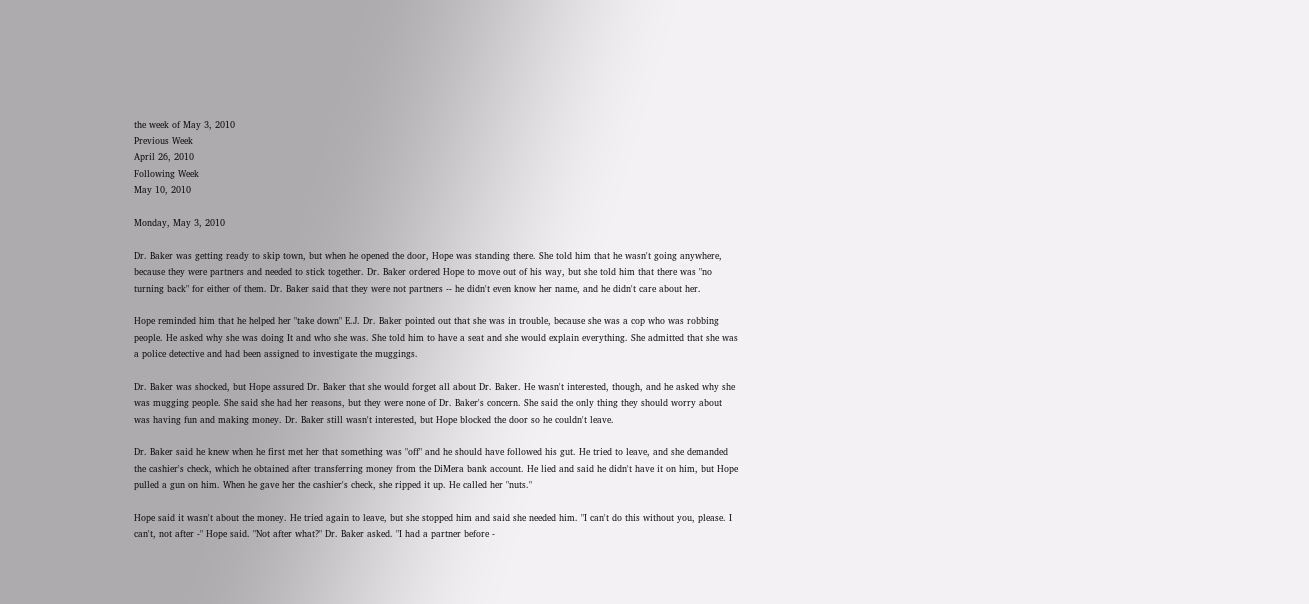the week of May 3, 2010
Previous Week
April 26, 2010
Following Week
May 10, 2010

Monday, May 3, 2010

Dr. Baker was getting ready to skip town, but when he opened the door, Hope was standing there. She told him that he wasn't going anywhere, because they were partners and needed to stick together. Dr. Baker ordered Hope to move out of his way, but she told him that there was "no turning back" for either of them. Dr. Baker said that they were not partners -- he didn't even know her name, and he didn't care about her.

Hope reminded him that he helped her "take down" E.J. Dr. Baker pointed out that she was in trouble, because she was a cop who was robbing people. He asked why she was doing It and who she was. She told him to have a seat and she would explain everything. She admitted that she was a police detective and had been assigned to investigate the muggings.

Dr. Baker was shocked, but Hope assured Dr. Baker that she would forget all about Dr. Baker. He wasn't interested, though, and he asked why she was mugging people. She said she had her reasons, but they were none of Dr. Baker's concern. She said the only thing they should worry about was having fun and making money. Dr. Baker still wasn't interested, but Hope blocked the door so he couldn't leave.

Dr. Baker said he knew when he first met her that something was "off" and he should have followed his gut. He tried to leave, and she demanded the cashier's check, which he obtained after transferring money from the DiMera bank account. He lied and said he didn't have it on him, but Hope pulled a gun on him. When he gave her the cashier's check, she ripped it up. He called her "nuts."

Hope said it wasn't about the money. He tried again to leave, but she stopped him and said she needed him. "I can't do this without you, please. I can't, not after -" Hope said. "Not after what?" Dr. Baker asked. "I had a partner before -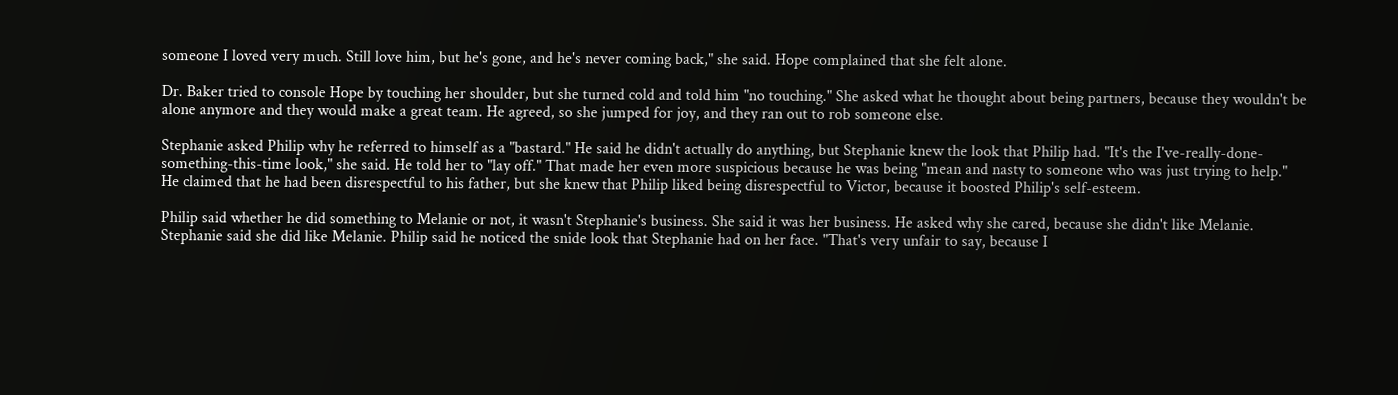someone I loved very much. Still love him, but he's gone, and he's never coming back," she said. Hope complained that she felt alone.

Dr. Baker tried to console Hope by touching her shoulder, but she turned cold and told him "no touching." She asked what he thought about being partners, because they wouldn't be alone anymore and they would make a great team. He agreed, so she jumped for joy, and they ran out to rob someone else.

Stephanie asked Philip why he referred to himself as a "bastard." He said he didn't actually do anything, but Stephanie knew the look that Philip had. "It's the I've-really-done-something-this-time look," she said. He told her to "lay off." That made her even more suspicious because he was being "mean and nasty to someone who was just trying to help." He claimed that he had been disrespectful to his father, but she knew that Philip liked being disrespectful to Victor, because it boosted Philip's self-esteem.

Philip said whether he did something to Melanie or not, it wasn't Stephanie's business. She said it was her business. He asked why she cared, because she didn't like Melanie. Stephanie said she did like Melanie. Philip said he noticed the snide look that Stephanie had on her face. "That's very unfair to say, because I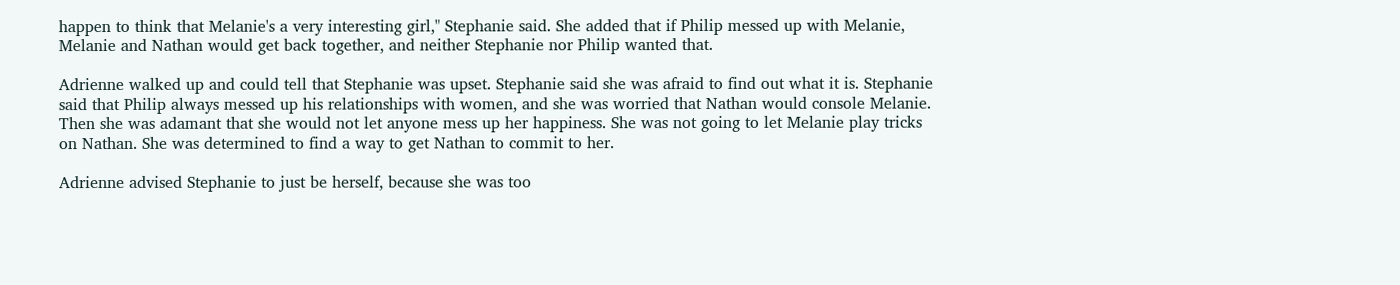happen to think that Melanie's a very interesting girl," Stephanie said. She added that if Philip messed up with Melanie, Melanie and Nathan would get back together, and neither Stephanie nor Philip wanted that.

Adrienne walked up and could tell that Stephanie was upset. Stephanie said she was afraid to find out what it is. Stephanie said that Philip always messed up his relationships with women, and she was worried that Nathan would console Melanie. Then she was adamant that she would not let anyone mess up her happiness. She was not going to let Melanie play tricks on Nathan. She was determined to find a way to get Nathan to commit to her.

Adrienne advised Stephanie to just be herself, because she was too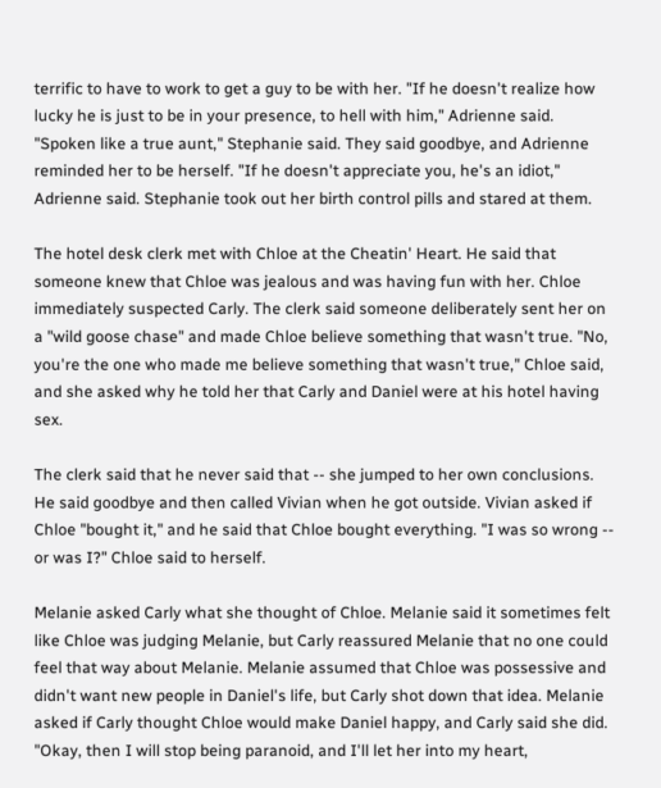terrific to have to work to get a guy to be with her. "If he doesn't realize how lucky he is just to be in your presence, to hell with him," Adrienne said. "Spoken like a true aunt," Stephanie said. They said goodbye, and Adrienne reminded her to be herself. "If he doesn't appreciate you, he's an idiot," Adrienne said. Stephanie took out her birth control pills and stared at them.

The hotel desk clerk met with Chloe at the Cheatin' Heart. He said that someone knew that Chloe was jealous and was having fun with her. Chloe immediately suspected Carly. The clerk said someone deliberately sent her on a "wild goose chase" and made Chloe believe something that wasn't true. "No, you're the one who made me believe something that wasn't true," Chloe said, and she asked why he told her that Carly and Daniel were at his hotel having sex.

The clerk said that he never said that -- she jumped to her own conclusions. He said goodbye and then called Vivian when he got outside. Vivian asked if Chloe "bought it," and he said that Chloe bought everything. "I was so wrong -- or was I?" Chloe said to herself.

Melanie asked Carly what she thought of Chloe. Melanie said it sometimes felt like Chloe was judging Melanie, but Carly reassured Melanie that no one could feel that way about Melanie. Melanie assumed that Chloe was possessive and didn't want new people in Daniel's life, but Carly shot down that idea. Melanie asked if Carly thought Chloe would make Daniel happy, and Carly said she did. "Okay, then I will stop being paranoid, and I'll let her into my heart,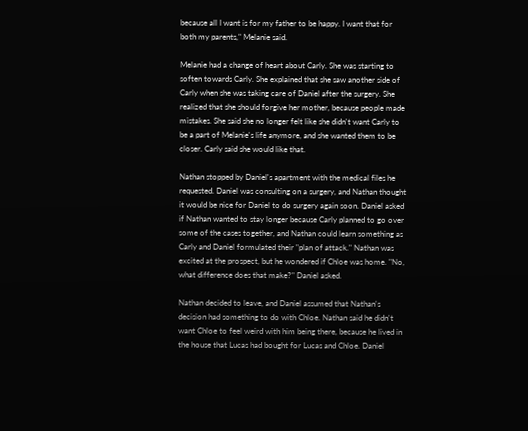because all I want is for my father to be happy. I want that for both my parents," Melanie said.

Melanie had a change of heart about Carly. She was starting to soften towards Carly. She explained that she saw another side of Carly when she was taking care of Daniel after the surgery. She realized that she should forgive her mother, because people made mistakes. She said she no longer felt like she didn't want Carly to be a part of Melanie's life anymore, and she wanted them to be closer. Carly said she would like that.

Nathan stopped by Daniel's apartment with the medical files he requested. Daniel was consulting on a surgery, and Nathan thought it would be nice for Daniel to do surgery again soon. Daniel asked if Nathan wanted to stay longer because Carly planned to go over some of the cases together, and Nathan could learn something as Carly and Daniel formulated their "plan of attack." Nathan was excited at the prospect, but he wondered if Chloe was home. "No, what difference does that make?" Daniel asked.

Nathan decided to leave, and Daniel assumed that Nathan's decision had something to do with Chloe. Nathan said he didn't want Chloe to feel weird with him being there, because he lived in the house that Lucas had bought for Lucas and Chloe. Daniel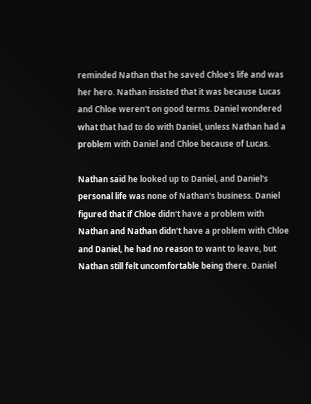reminded Nathan that he saved Chloe's life and was her hero. Nathan insisted that it was because Lucas and Chloe weren't on good terms. Daniel wondered what that had to do with Daniel, unless Nathan had a problem with Daniel and Chloe because of Lucas.

Nathan said he looked up to Daniel, and Daniel's personal life was none of Nathan's business. Daniel figured that if Chloe didn't have a problem with Nathan and Nathan didn't have a problem with Chloe and Daniel, he had no reason to want to leave, but Nathan still felt uncomfortable being there. Daniel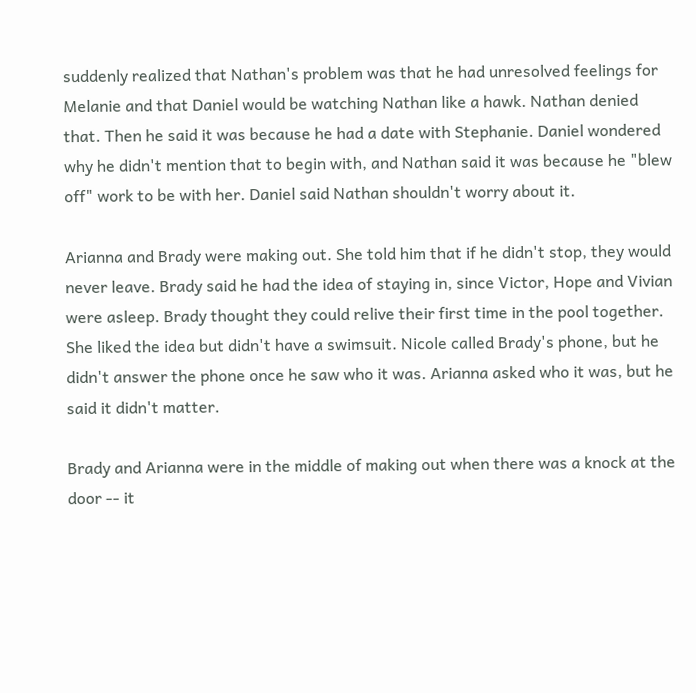suddenly realized that Nathan's problem was that he had unresolved feelings for Melanie and that Daniel would be watching Nathan like a hawk. Nathan denied that. Then he said it was because he had a date with Stephanie. Daniel wondered why he didn't mention that to begin with, and Nathan said it was because he "blew off" work to be with her. Daniel said Nathan shouldn't worry about it.

Arianna and Brady were making out. She told him that if he didn't stop, they would never leave. Brady said he had the idea of staying in, since Victor, Hope and Vivian were asleep. Brady thought they could relive their first time in the pool together. She liked the idea but didn't have a swimsuit. Nicole called Brady's phone, but he didn't answer the phone once he saw who it was. Arianna asked who it was, but he said it didn't matter.

Brady and Arianna were in the middle of making out when there was a knock at the door -- it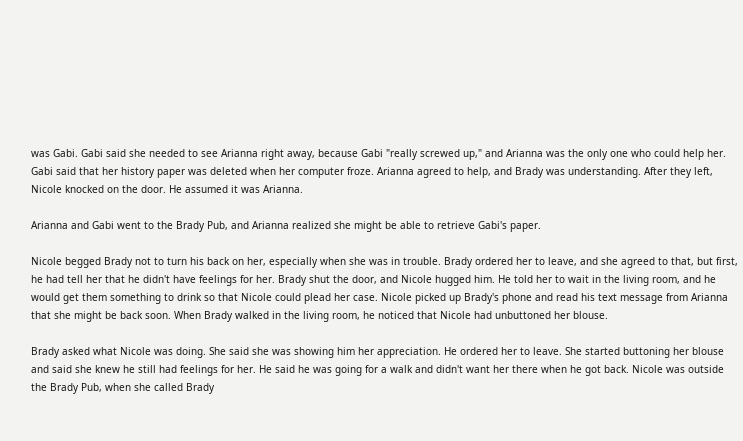was Gabi. Gabi said she needed to see Arianna right away, because Gabi "really screwed up," and Arianna was the only one who could help her. Gabi said that her history paper was deleted when her computer froze. Arianna agreed to help, and Brady was understanding. After they left, Nicole knocked on the door. He assumed it was Arianna.

Arianna and Gabi went to the Brady Pub, and Arianna realized she might be able to retrieve Gabi's paper.

Nicole begged Brady not to turn his back on her, especially when she was in trouble. Brady ordered her to leave, and she agreed to that, but first, he had tell her that he didn't have feelings for her. Brady shut the door, and Nicole hugged him. He told her to wait in the living room, and he would get them something to drink so that Nicole could plead her case. Nicole picked up Brady's phone and read his text message from Arianna that she might be back soon. When Brady walked in the living room, he noticed that Nicole had unbuttoned her blouse.

Brady asked what Nicole was doing. She said she was showing him her appreciation. He ordered her to leave. She started buttoning her blouse and said she knew he still had feelings for her. He said he was going for a walk and didn't want her there when he got back. Nicole was outside the Brady Pub, when she called Brady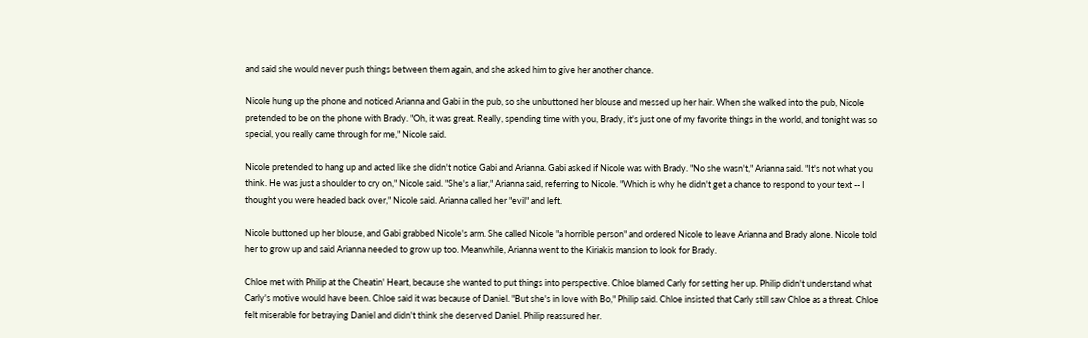and said she would never push things between them again, and she asked him to give her another chance.

Nicole hung up the phone and noticed Arianna and Gabi in the pub, so she unbuttoned her blouse and messed up her hair. When she walked into the pub, Nicole pretended to be on the phone with Brady. "Oh, it was great. Really, spending time with you, Brady, it's just one of my favorite things in the world, and tonight was so special, you really came through for me," Nicole said.

Nicole pretended to hang up and acted like she didn't notice Gabi and Arianna. Gabi asked if Nicole was with Brady. "No she wasn't," Arianna said. "It's not what you think. He was just a shoulder to cry on," Nicole said. "She's a liar," Arianna said, referring to Nicole. "Which is why he didn't get a chance to respond to your text -- I thought you were headed back over," Nicole said. Arianna called her "evil" and left.

Nicole buttoned up her blouse, and Gabi grabbed Nicole's arm. She called Nicole "a horrible person" and ordered Nicole to leave Arianna and Brady alone. Nicole told her to grow up and said Arianna needed to grow up too. Meanwhile, Arianna went to the Kiriakis mansion to look for Brady.

Chloe met with Philip at the Cheatin' Heart, because she wanted to put things into perspective. Chloe blamed Carly for setting her up. Philip didn't understand what Carly's motive would have been. Chloe said it was because of Daniel. "But she's in love with Bo," Philip said. Chloe insisted that Carly still saw Chloe as a threat. Chloe felt miserable for betraying Daniel and didn't think she deserved Daniel. Philip reassured her.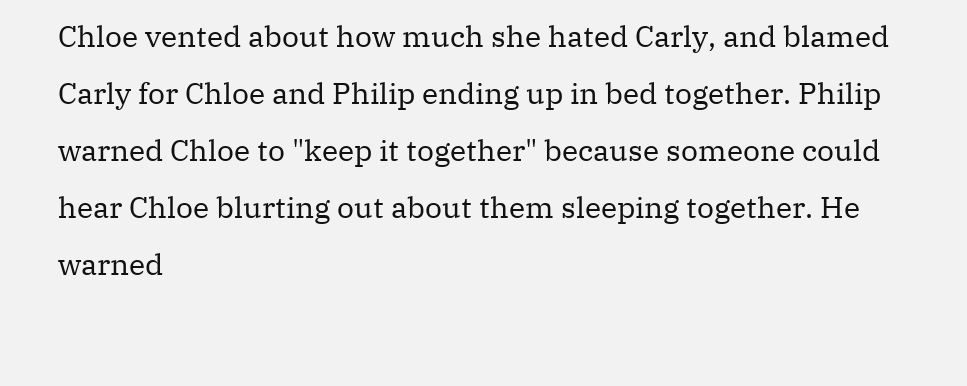Chloe vented about how much she hated Carly, and blamed Carly for Chloe and Philip ending up in bed together. Philip warned Chloe to "keep it together" because someone could hear Chloe blurting out about them sleeping together. He warned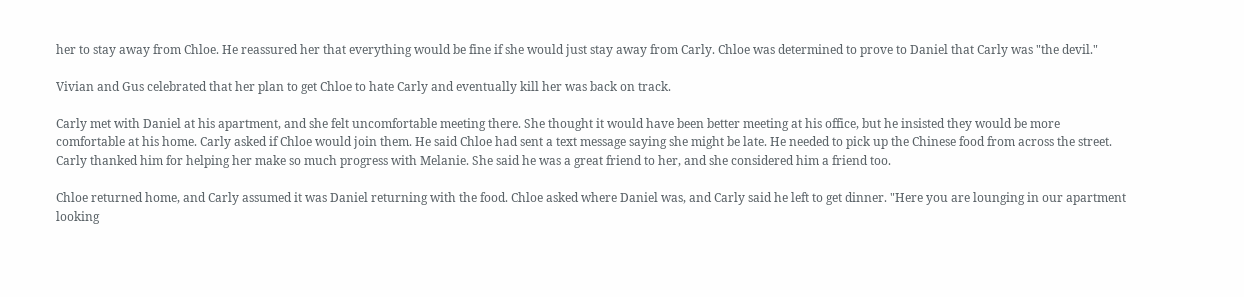her to stay away from Chloe. He reassured her that everything would be fine if she would just stay away from Carly. Chloe was determined to prove to Daniel that Carly was "the devil."

Vivian and Gus celebrated that her plan to get Chloe to hate Carly and eventually kill her was back on track.

Carly met with Daniel at his apartment, and she felt uncomfortable meeting there. She thought it would have been better meeting at his office, but he insisted they would be more comfortable at his home. Carly asked if Chloe would join them. He said Chloe had sent a text message saying she might be late. He needed to pick up the Chinese food from across the street. Carly thanked him for helping her make so much progress with Melanie. She said he was a great friend to her, and she considered him a friend too.

Chloe returned home, and Carly assumed it was Daniel returning with the food. Chloe asked where Daniel was, and Carly said he left to get dinner. "Here you are lounging in our apartment looking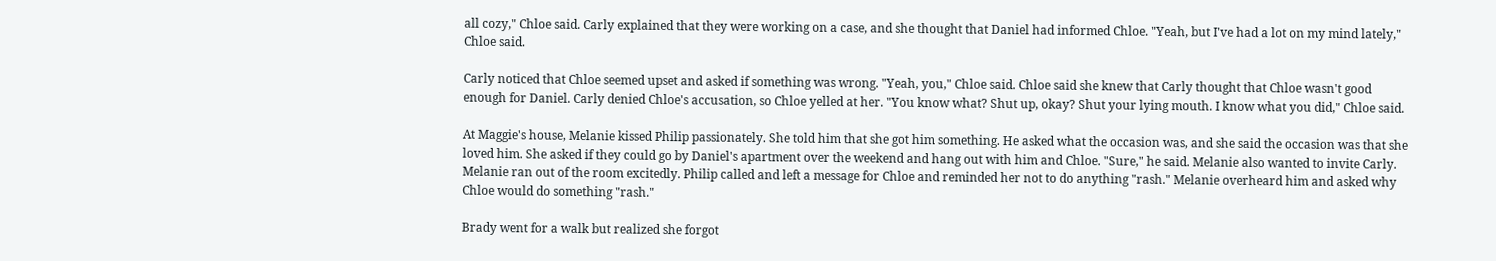all cozy," Chloe said. Carly explained that they were working on a case, and she thought that Daniel had informed Chloe. "Yeah, but I've had a lot on my mind lately," Chloe said.

Carly noticed that Chloe seemed upset and asked if something was wrong. "Yeah, you," Chloe said. Chloe said she knew that Carly thought that Chloe wasn't good enough for Daniel. Carly denied Chloe's accusation, so Chloe yelled at her. "You know what? Shut up, okay? Shut your lying mouth. I know what you did," Chloe said.

At Maggie's house, Melanie kissed Philip passionately. She told him that she got him something. He asked what the occasion was, and she said the occasion was that she loved him. She asked if they could go by Daniel's apartment over the weekend and hang out with him and Chloe. "Sure," he said. Melanie also wanted to invite Carly. Melanie ran out of the room excitedly. Philip called and left a message for Chloe and reminded her not to do anything "rash." Melanie overheard him and asked why Chloe would do something "rash."

Brady went for a walk but realized she forgot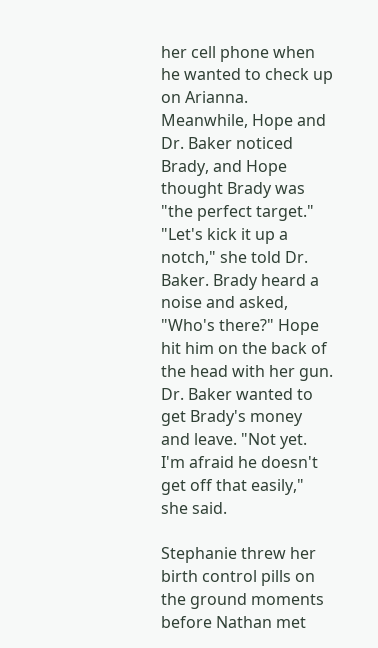her cell phone when he wanted to check up on Arianna. Meanwhile, Hope and Dr. Baker noticed Brady, and Hope thought Brady was "the perfect target." "Let's kick it up a notch," she told Dr. Baker. Brady heard a noise and asked, "Who's there?" Hope hit him on the back of the head with her gun. Dr. Baker wanted to get Brady's money and leave. "Not yet. I'm afraid he doesn't get off that easily," she said.

Stephanie threw her birth control pills on the ground moments before Nathan met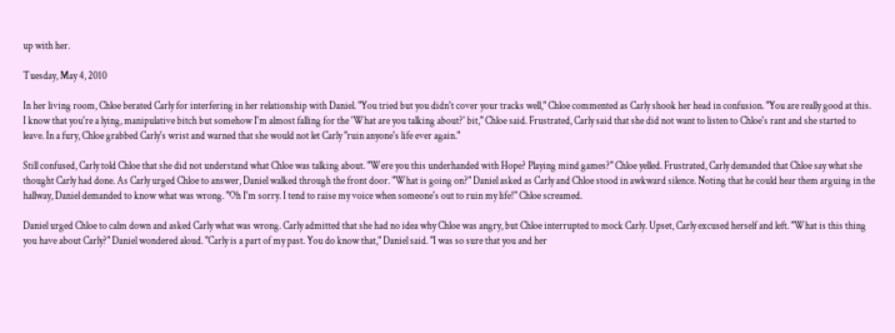up with her.

Tuesday, May 4, 2010

In her living room, Chloe berated Carly for interfering in her relationship with Daniel. "You tried but you didn't cover your tracks well," Chloe commented as Carly shook her head in confusion. "You are really good at this. I know that you're a lying, manipulative bitch but somehow I'm almost falling for the 'What are you talking about?' bit," Chloe said. Frustrated, Carly said that she did not want to listen to Chloe's rant and she started to leave. In a fury, Chloe grabbed Carly's wrist and warned that she would not let Carly "ruin anyone's life ever again."

Still confused, Carly told Chloe that she did not understand what Chloe was talking about. "Were you this underhanded with Hope? Playing mind games?" Chloe yelled. Frustrated, Carly demanded that Chloe say what she thought Carly had done. As Carly urged Chloe to answer, Daniel walked through the front door. "What is going on?" Daniel asked as Carly and Chloe stood in awkward silence. Noting that he could hear them arguing in the hallway, Daniel demanded to know what was wrong. "Oh I'm sorry. I tend to raise my voice when someone's out to ruin my life!" Chloe screamed.

Daniel urged Chloe to calm down and asked Carly what was wrong. Carly admitted that she had no idea why Chloe was angry, but Chloe interrupted to mock Carly. Upset, Carly excused herself and left. "What is this thing you have about Carly?" Daniel wondered aloud. "Carly is a part of my past. You do know that," Daniel said. "I was so sure that you and her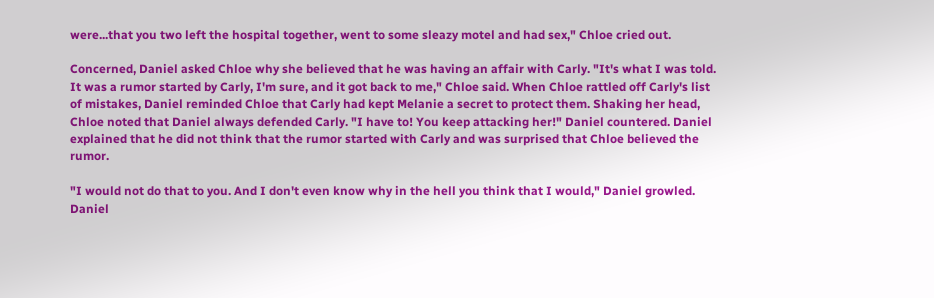were...that you two left the hospital together, went to some sleazy motel and had sex," Chloe cried out.

Concerned, Daniel asked Chloe why she believed that he was having an affair with Carly. "It's what I was told. It was a rumor started by Carly, I'm sure, and it got back to me," Chloe said. When Chloe rattled off Carly's list of mistakes, Daniel reminded Chloe that Carly had kept Melanie a secret to protect them. Shaking her head, Chloe noted that Daniel always defended Carly. "I have to! You keep attacking her!" Daniel countered. Daniel explained that he did not think that the rumor started with Carly and was surprised that Chloe believed the rumor.

"I would not do that to you. And I don't even know why in the hell you think that I would," Daniel growled. Daniel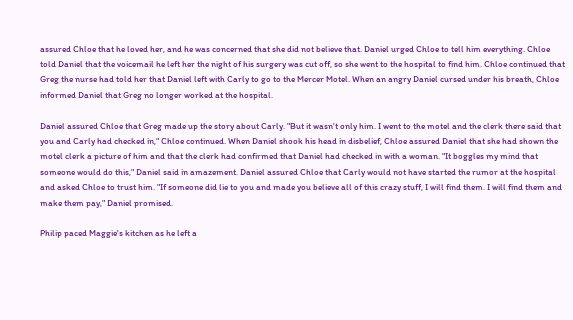assured Chloe that he loved her, and he was concerned that she did not believe that. Daniel urged Chloe to tell him everything. Chloe told Daniel that the voicemail he left her the night of his surgery was cut off, so she went to the hospital to find him. Chloe continued that Greg the nurse had told her that Daniel left with Carly to go to the Mercer Motel. When an angry Daniel cursed under his breath, Chloe informed Daniel that Greg no longer worked at the hospital.

Daniel assured Chloe that Greg made up the story about Carly. "But it wasn't only him. I went to the motel and the clerk there said that you and Carly had checked in," Chloe continued. When Daniel shook his head in disbelief, Chloe assured Daniel that she had shown the motel clerk a picture of him and that the clerk had confirmed that Daniel had checked in with a woman. "It boggles my mind that someone would do this," Daniel said in amazement. Daniel assured Chloe that Carly would not have started the rumor at the hospital and asked Chloe to trust him. "If someone did lie to you and made you believe all of this crazy stuff, I will find them. I will find them and make them pay," Daniel promised.

Philip paced Maggie's kitchen as he left a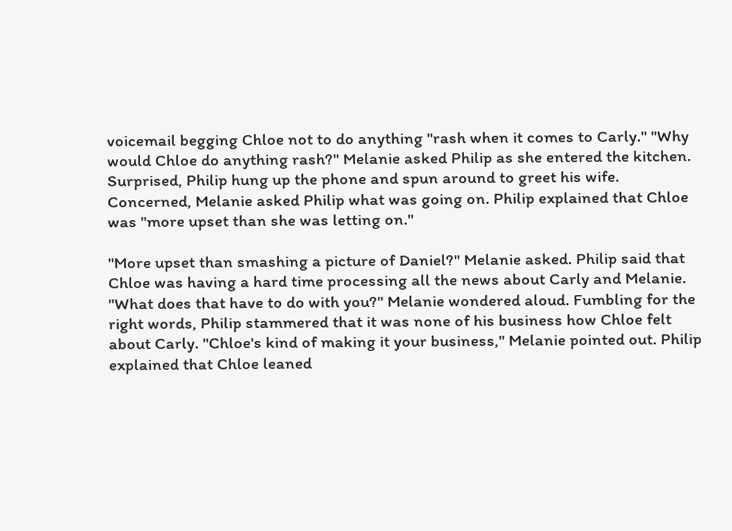voicemail begging Chloe not to do anything "rash when it comes to Carly." "Why would Chloe do anything rash?" Melanie asked Philip as she entered the kitchen. Surprised, Philip hung up the phone and spun around to greet his wife. Concerned, Melanie asked Philip what was going on. Philip explained that Chloe was "more upset than she was letting on."

"More upset than smashing a picture of Daniel?" Melanie asked. Philip said that Chloe was having a hard time processing all the news about Carly and Melanie. "What does that have to do with you?" Melanie wondered aloud. Fumbling for the right words, Philip stammered that it was none of his business how Chloe felt about Carly. "Chloe's kind of making it your business," Melanie pointed out. Philip explained that Chloe leaned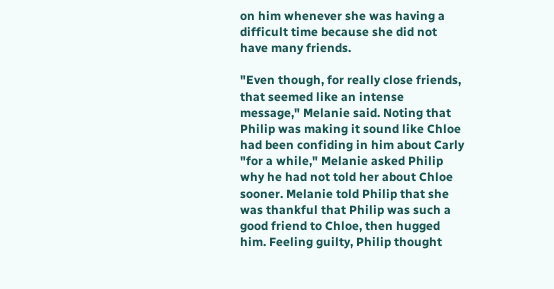on him whenever she was having a difficult time because she did not have many friends.

"Even though, for really close friends, that seemed like an intense message," Melanie said. Noting that Philip was making it sound like Chloe had been confiding in him about Carly "for a while," Melanie asked Philip why he had not told her about Chloe sooner. Melanie told Philip that she was thankful that Philip was such a good friend to Chloe, then hugged him. Feeling guilty, Philip thought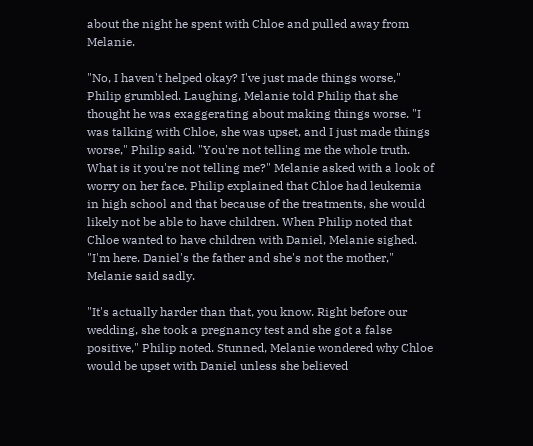about the night he spent with Chloe and pulled away from Melanie.

"No, I haven't helped okay? I've just made things worse," Philip grumbled. Laughing, Melanie told Philip that she thought he was exaggerating about making things worse. "I was talking with Chloe, she was upset, and I just made things worse," Philip said. "You're not telling me the whole truth. What is it you're not telling me?" Melanie asked with a look of worry on her face. Philip explained that Chloe had leukemia in high school and that because of the treatments, she would likely not be able to have children. When Philip noted that Chloe wanted to have children with Daniel, Melanie sighed. "I'm here. Daniel's the father and she's not the mother," Melanie said sadly.

"It's actually harder than that, you know. Right before our wedding, she took a pregnancy test and she got a false positive," Philip noted. Stunned, Melanie wondered why Chloe would be upset with Daniel unless she believed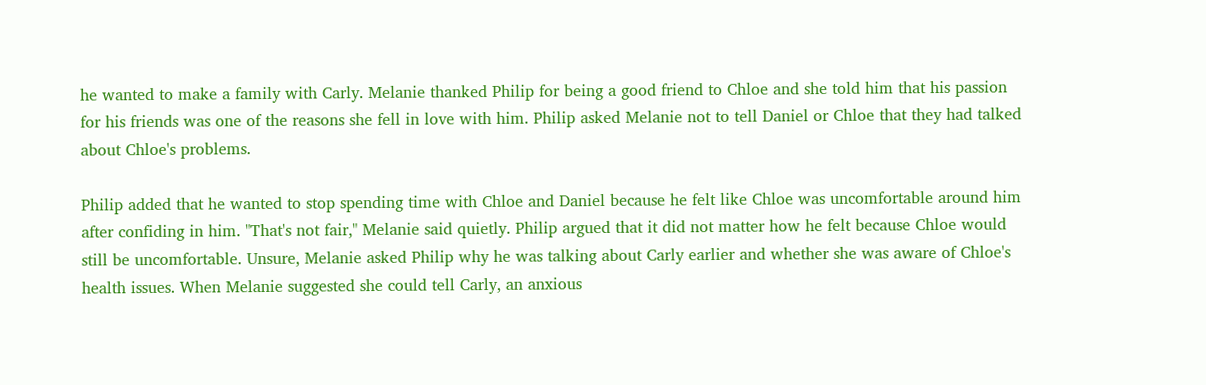he wanted to make a family with Carly. Melanie thanked Philip for being a good friend to Chloe and she told him that his passion for his friends was one of the reasons she fell in love with him. Philip asked Melanie not to tell Daniel or Chloe that they had talked about Chloe's problems.

Philip added that he wanted to stop spending time with Chloe and Daniel because he felt like Chloe was uncomfortable around him after confiding in him. "That's not fair," Melanie said quietly. Philip argued that it did not matter how he felt because Chloe would still be uncomfortable. Unsure, Melanie asked Philip why he was talking about Carly earlier and whether she was aware of Chloe's health issues. When Melanie suggested she could tell Carly, an anxious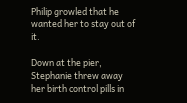Philip growled that he wanted her to stay out of it.

Down at the pier, Stephanie threw away her birth control pills in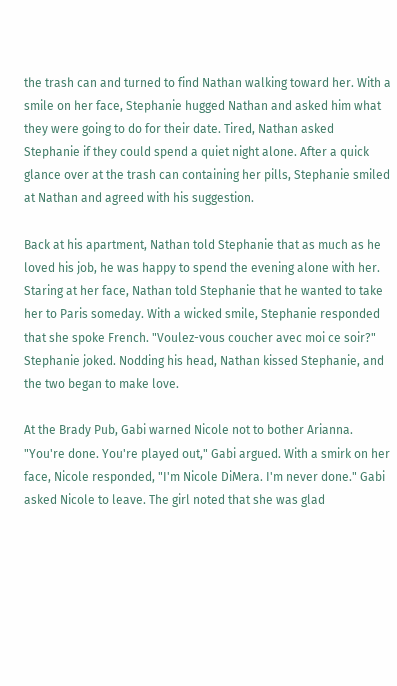the trash can and turned to find Nathan walking toward her. With a smile on her face, Stephanie hugged Nathan and asked him what they were going to do for their date. Tired, Nathan asked Stephanie if they could spend a quiet night alone. After a quick glance over at the trash can containing her pills, Stephanie smiled at Nathan and agreed with his suggestion.

Back at his apartment, Nathan told Stephanie that as much as he loved his job, he was happy to spend the evening alone with her. Staring at her face, Nathan told Stephanie that he wanted to take her to Paris someday. With a wicked smile, Stephanie responded that she spoke French. "Voulez-vous coucher avec moi ce soir?" Stephanie joked. Nodding his head, Nathan kissed Stephanie, and the two began to make love.

At the Brady Pub, Gabi warned Nicole not to bother Arianna. "You're done. You're played out," Gabi argued. With a smirk on her face, Nicole responded, "I'm Nicole DiMera. I'm never done." Gabi asked Nicole to leave. The girl noted that she was glad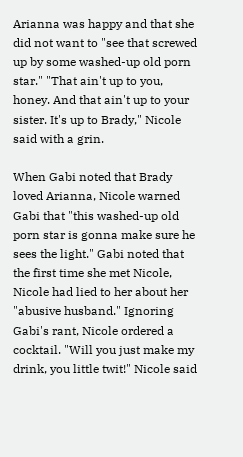Arianna was happy and that she did not want to "see that screwed up by some washed-up old porn star." "That ain't up to you, honey. And that ain't up to your sister. It's up to Brady," Nicole said with a grin.

When Gabi noted that Brady loved Arianna, Nicole warned Gabi that "this washed-up old porn star is gonna make sure he sees the light." Gabi noted that the first time she met Nicole, Nicole had lied to her about her "abusive husband." Ignoring Gabi's rant, Nicole ordered a cocktail. "Will you just make my drink, you little twit!" Nicole said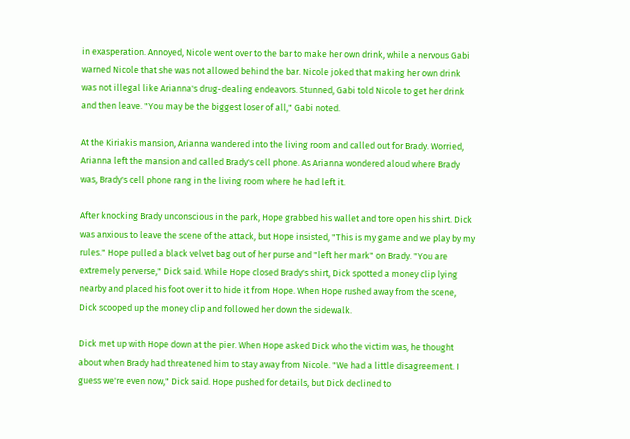in exasperation. Annoyed, Nicole went over to the bar to make her own drink, while a nervous Gabi warned Nicole that she was not allowed behind the bar. Nicole joked that making her own drink was not illegal like Arianna's drug-dealing endeavors. Stunned, Gabi told Nicole to get her drink and then leave. "You may be the biggest loser of all," Gabi noted.

At the Kiriakis mansion, Arianna wandered into the living room and called out for Brady. Worried, Arianna left the mansion and called Brady's cell phone. As Arianna wondered aloud where Brady was, Brady's cell phone rang in the living room where he had left it.

After knocking Brady unconscious in the park, Hope grabbed his wallet and tore open his shirt. Dick was anxious to leave the scene of the attack, but Hope insisted, "This is my game and we play by my rules." Hope pulled a black velvet bag out of her purse and "left her mark" on Brady. "You are extremely perverse," Dick said. While Hope closed Brady's shirt, Dick spotted a money clip lying nearby and placed his foot over it to hide it from Hope. When Hope rushed away from the scene, Dick scooped up the money clip and followed her down the sidewalk.

Dick met up with Hope down at the pier. When Hope asked Dick who the victim was, he thought about when Brady had threatened him to stay away from Nicole. "We had a little disagreement. I guess we're even now," Dick said. Hope pushed for details, but Dick declined to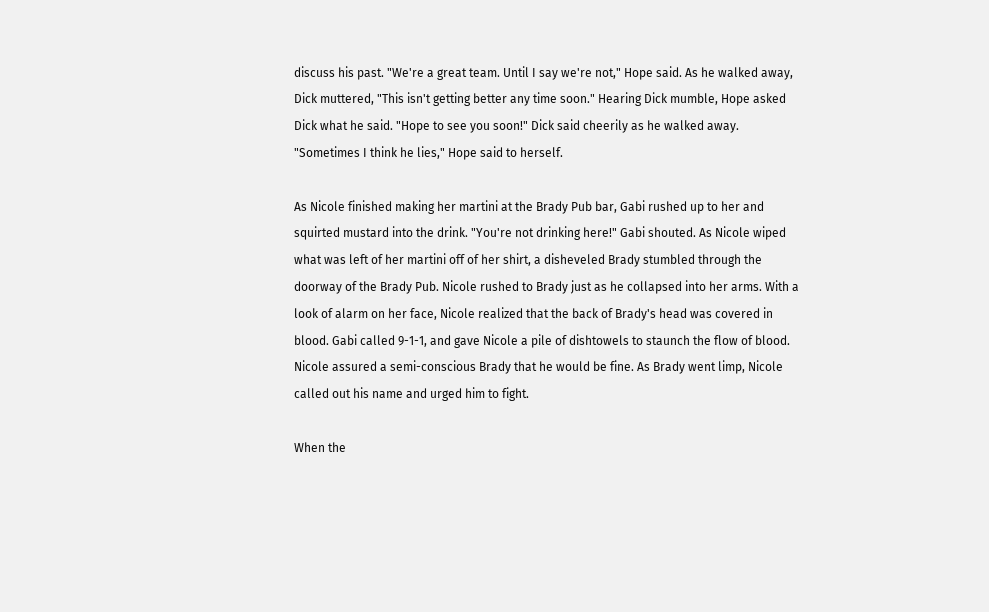discuss his past. "We're a great team. Until I say we're not," Hope said. As he walked away, Dick muttered, "This isn't getting better any time soon." Hearing Dick mumble, Hope asked Dick what he said. "Hope to see you soon!" Dick said cheerily as he walked away. "Sometimes I think he lies," Hope said to herself.

As Nicole finished making her martini at the Brady Pub bar, Gabi rushed up to her and squirted mustard into the drink. "You're not drinking here!" Gabi shouted. As Nicole wiped what was left of her martini off of her shirt, a disheveled Brady stumbled through the doorway of the Brady Pub. Nicole rushed to Brady just as he collapsed into her arms. With a look of alarm on her face, Nicole realized that the back of Brady's head was covered in blood. Gabi called 9-1-1, and gave Nicole a pile of dishtowels to staunch the flow of blood. Nicole assured a semi-conscious Brady that he would be fine. As Brady went limp, Nicole called out his name and urged him to fight.

When the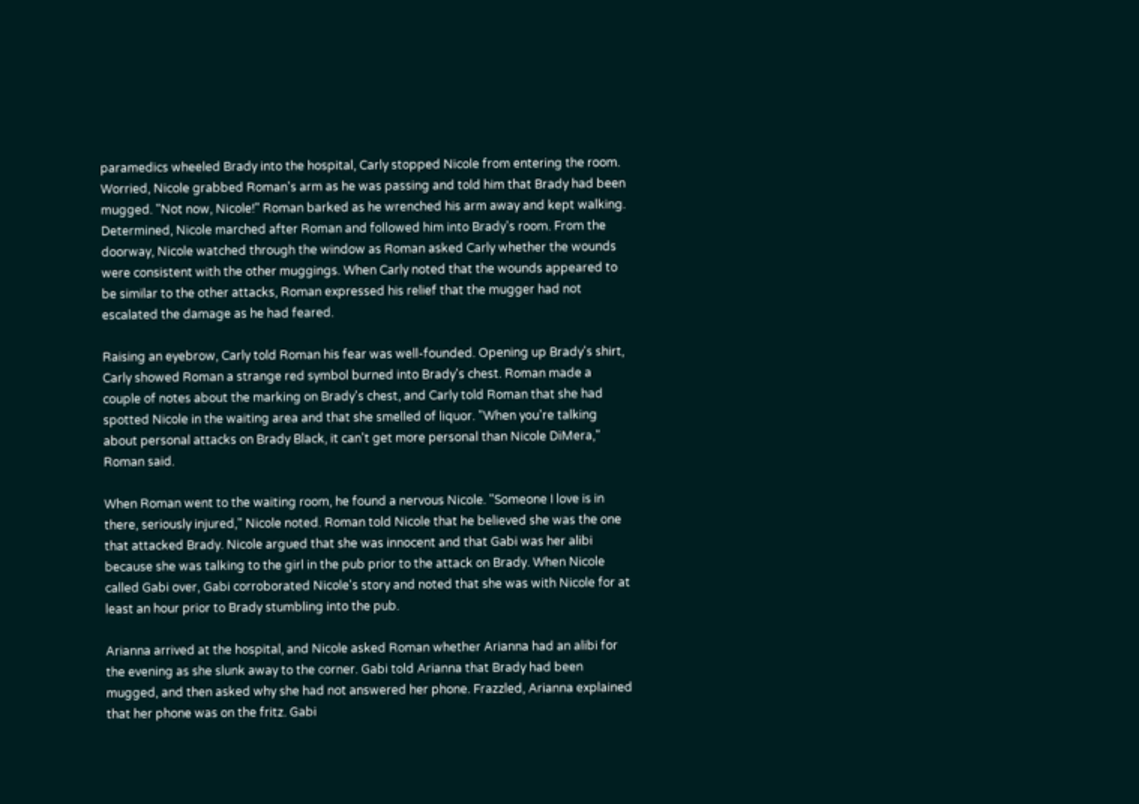paramedics wheeled Brady into the hospital, Carly stopped Nicole from entering the room. Worried, Nicole grabbed Roman's arm as he was passing and told him that Brady had been mugged. "Not now, Nicole!" Roman barked as he wrenched his arm away and kept walking. Determined, Nicole marched after Roman and followed him into Brady's room. From the doorway, Nicole watched through the window as Roman asked Carly whether the wounds were consistent with the other muggings. When Carly noted that the wounds appeared to be similar to the other attacks, Roman expressed his relief that the mugger had not escalated the damage as he had feared.

Raising an eyebrow, Carly told Roman his fear was well-founded. Opening up Brady's shirt, Carly showed Roman a strange red symbol burned into Brady's chest. Roman made a couple of notes about the marking on Brady's chest, and Carly told Roman that she had spotted Nicole in the waiting area and that she smelled of liquor. "When you're talking about personal attacks on Brady Black, it can't get more personal than Nicole DiMera," Roman said.

When Roman went to the waiting room, he found a nervous Nicole. "Someone I love is in there, seriously injured," Nicole noted. Roman told Nicole that he believed she was the one that attacked Brady. Nicole argued that she was innocent and that Gabi was her alibi because she was talking to the girl in the pub prior to the attack on Brady. When Nicole called Gabi over, Gabi corroborated Nicole's story and noted that she was with Nicole for at least an hour prior to Brady stumbling into the pub.

Arianna arrived at the hospital, and Nicole asked Roman whether Arianna had an alibi for the evening as she slunk away to the corner. Gabi told Arianna that Brady had been mugged, and then asked why she had not answered her phone. Frazzled, Arianna explained that her phone was on the fritz. Gabi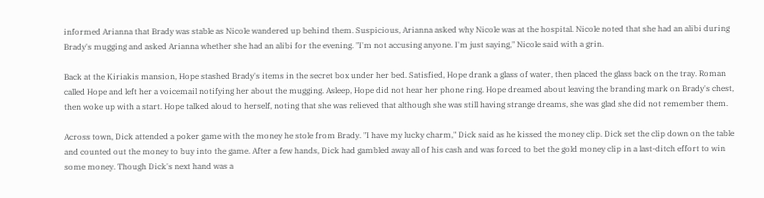informed Arianna that Brady was stable as Nicole wandered up behind them. Suspicious, Arianna asked why Nicole was at the hospital. Nicole noted that she had an alibi during Brady's mugging and asked Arianna whether she had an alibi for the evening. "I'm not accusing anyone. I'm just saying," Nicole said with a grin.

Back at the Kiriakis mansion, Hope stashed Brady's items in the secret box under her bed. Satisfied, Hope drank a glass of water, then placed the glass back on the tray. Roman called Hope and left her a voicemail notifying her about the mugging. Asleep, Hope did not hear her phone ring. Hope dreamed about leaving the branding mark on Brady's chest, then woke up with a start. Hope talked aloud to herself, noting that she was relieved that although she was still having strange dreams, she was glad she did not remember them.

Across town, Dick attended a poker game with the money he stole from Brady. "I have my lucky charm," Dick said as he kissed the money clip. Dick set the clip down on the table and counted out the money to buy into the game. After a few hands, Dick had gambled away all of his cash and was forced to bet the gold money clip in a last-ditch effort to win some money. Though Dick's next hand was a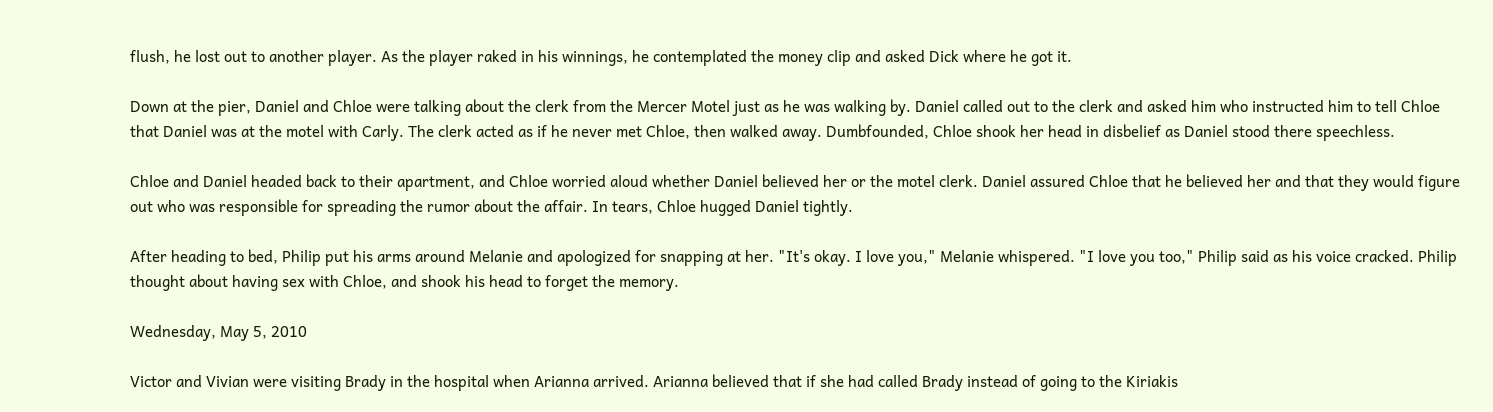flush, he lost out to another player. As the player raked in his winnings, he contemplated the money clip and asked Dick where he got it.

Down at the pier, Daniel and Chloe were talking about the clerk from the Mercer Motel just as he was walking by. Daniel called out to the clerk and asked him who instructed him to tell Chloe that Daniel was at the motel with Carly. The clerk acted as if he never met Chloe, then walked away. Dumbfounded, Chloe shook her head in disbelief as Daniel stood there speechless.

Chloe and Daniel headed back to their apartment, and Chloe worried aloud whether Daniel believed her or the motel clerk. Daniel assured Chloe that he believed her and that they would figure out who was responsible for spreading the rumor about the affair. In tears, Chloe hugged Daniel tightly.

After heading to bed, Philip put his arms around Melanie and apologized for snapping at her. "It's okay. I love you," Melanie whispered. "I love you too," Philip said as his voice cracked. Philip thought about having sex with Chloe, and shook his head to forget the memory.

Wednesday, May 5, 2010

Victor and Vivian were visiting Brady in the hospital when Arianna arrived. Arianna believed that if she had called Brady instead of going to the Kiriakis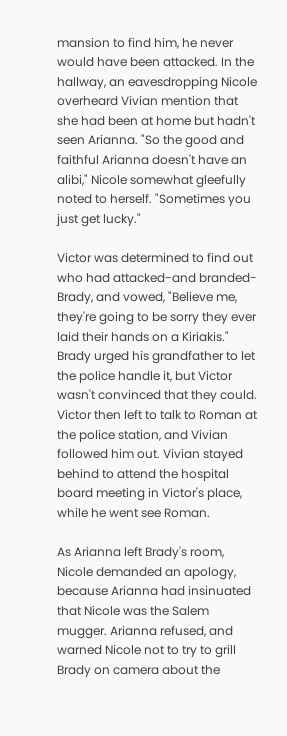mansion to find him, he never would have been attacked. In the hallway, an eavesdropping Nicole overheard Vivian mention that she had been at home but hadn't seen Arianna. "So the good and faithful Arianna doesn't have an alibi," Nicole somewhat gleefully noted to herself. "Sometimes you just get lucky."

Victor was determined to find out who had attacked-and branded-Brady, and vowed, "Believe me, they're going to be sorry they ever laid their hands on a Kiriakis." Brady urged his grandfather to let the police handle it, but Victor wasn't convinced that they could. Victor then left to talk to Roman at the police station, and Vivian followed him out. Vivian stayed behind to attend the hospital board meeting in Victor's place, while he went see Roman.

As Arianna left Brady's room, Nicole demanded an apology, because Arianna had insinuated that Nicole was the Salem mugger. Arianna refused, and warned Nicole not to try to grill Brady on camera about the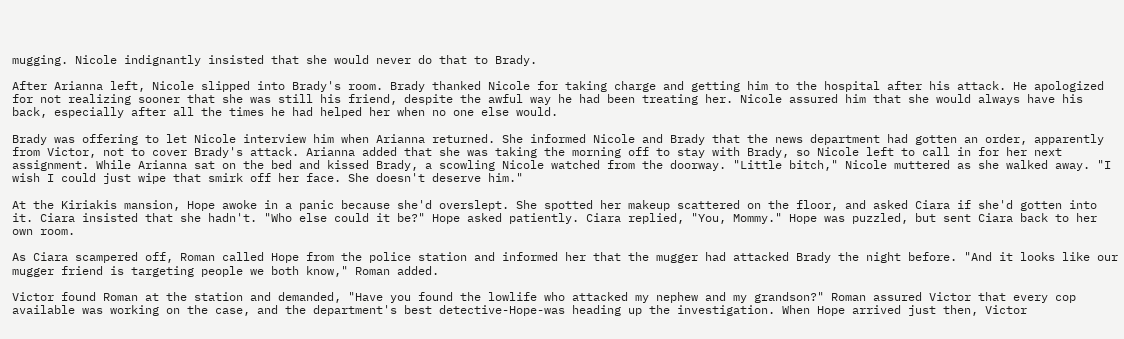mugging. Nicole indignantly insisted that she would never do that to Brady.

After Arianna left, Nicole slipped into Brady's room. Brady thanked Nicole for taking charge and getting him to the hospital after his attack. He apologized for not realizing sooner that she was still his friend, despite the awful way he had been treating her. Nicole assured him that she would always have his back, especially after all the times he had helped her when no one else would.

Brady was offering to let Nicole interview him when Arianna returned. She informed Nicole and Brady that the news department had gotten an order, apparently from Victor, not to cover Brady's attack. Arianna added that she was taking the morning off to stay with Brady, so Nicole left to call in for her next assignment. While Arianna sat on the bed and kissed Brady, a scowling Nicole watched from the doorway. "Little bitch," Nicole muttered as she walked away. "I wish I could just wipe that smirk off her face. She doesn't deserve him."

At the Kiriakis mansion, Hope awoke in a panic because she'd overslept. She spotted her makeup scattered on the floor, and asked Ciara if she'd gotten into it. Ciara insisted that she hadn't. "Who else could it be?" Hope asked patiently. Ciara replied, "You, Mommy." Hope was puzzled, but sent Ciara back to her own room.

As Ciara scampered off, Roman called Hope from the police station and informed her that the mugger had attacked Brady the night before. "And it looks like our mugger friend is targeting people we both know," Roman added.

Victor found Roman at the station and demanded, "Have you found the lowlife who attacked my nephew and my grandson?" Roman assured Victor that every cop available was working on the case, and the department's best detective-Hope-was heading up the investigation. When Hope arrived just then, Victor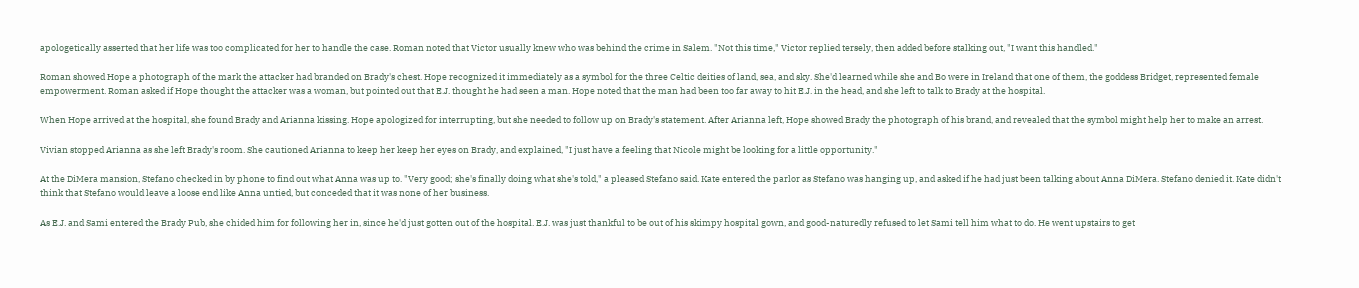apologetically asserted that her life was too complicated for her to handle the case. Roman noted that Victor usually knew who was behind the crime in Salem. "Not this time," Victor replied tersely, then added before stalking out, "I want this handled."

Roman showed Hope a photograph of the mark the attacker had branded on Brady's chest. Hope recognized it immediately as a symbol for the three Celtic deities of land, sea, and sky. She'd learned while she and Bo were in Ireland that one of them, the goddess Bridget, represented female empowerment. Roman asked if Hope thought the attacker was a woman, but pointed out that E.J. thought he had seen a man. Hope noted that the man had been too far away to hit E.J. in the head, and she left to talk to Brady at the hospital.

When Hope arrived at the hospital, she found Brady and Arianna kissing. Hope apologized for interrupting, but she needed to follow up on Brady's statement. After Arianna left, Hope showed Brady the photograph of his brand, and revealed that the symbol might help her to make an arrest.

Vivian stopped Arianna as she left Brady's room. She cautioned Arianna to keep her keep her eyes on Brady, and explained, "I just have a feeling that Nicole might be looking for a little opportunity."

At the DiMera mansion, Stefano checked in by phone to find out what Anna was up to. "Very good; she's finally doing what she's told," a pleased Stefano said. Kate entered the parlor as Stefano was hanging up, and asked if he had just been talking about Anna DiMera. Stefano denied it. Kate didn't think that Stefano would leave a loose end like Anna untied, but conceded that it was none of her business.

As E.J. and Sami entered the Brady Pub, she chided him for following her in, since he'd just gotten out of the hospital. E.J. was just thankful to be out of his skimpy hospital gown, and good-naturedly refused to let Sami tell him what to do. He went upstairs to get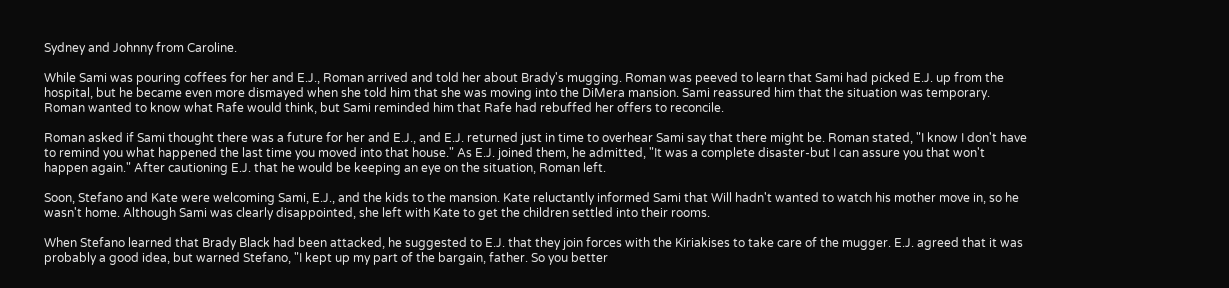Sydney and Johnny from Caroline.

While Sami was pouring coffees for her and E.J., Roman arrived and told her about Brady's mugging. Roman was peeved to learn that Sami had picked E.J. up from the hospital, but he became even more dismayed when she told him that she was moving into the DiMera mansion. Sami reassured him that the situation was temporary. Roman wanted to know what Rafe would think, but Sami reminded him that Rafe had rebuffed her offers to reconcile.

Roman asked if Sami thought there was a future for her and E.J., and E.J. returned just in time to overhear Sami say that there might be. Roman stated, "I know I don't have to remind you what happened the last time you moved into that house." As E.J. joined them, he admitted, "It was a complete disaster-but I can assure you that won't happen again." After cautioning E.J. that he would be keeping an eye on the situation, Roman left.

Soon, Stefano and Kate were welcoming Sami, E.J., and the kids to the mansion. Kate reluctantly informed Sami that Will hadn't wanted to watch his mother move in, so he wasn't home. Although Sami was clearly disappointed, she left with Kate to get the children settled into their rooms.

When Stefano learned that Brady Black had been attacked, he suggested to E.J. that they join forces with the Kiriakises to take care of the mugger. E.J. agreed that it was probably a good idea, but warned Stefano, "I kept up my part of the bargain, father. So you better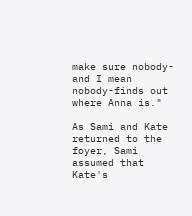make sure nobody-and I mean nobody-finds out where Anna is."

As Sami and Kate returned to the foyer, Sami assumed that Kate's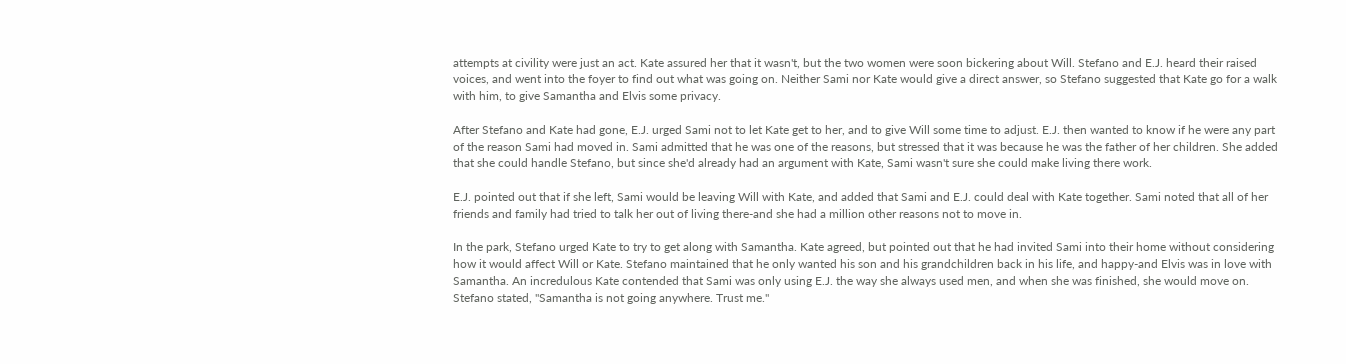attempts at civility were just an act. Kate assured her that it wasn't, but the two women were soon bickering about Will. Stefano and E.J. heard their raised voices, and went into the foyer to find out what was going on. Neither Sami nor Kate would give a direct answer, so Stefano suggested that Kate go for a walk with him, to give Samantha and Elvis some privacy.

After Stefano and Kate had gone, E.J. urged Sami not to let Kate get to her, and to give Will some time to adjust. E.J. then wanted to know if he were any part of the reason Sami had moved in. Sami admitted that he was one of the reasons, but stressed that it was because he was the father of her children. She added that she could handle Stefano, but since she'd already had an argument with Kate, Sami wasn't sure she could make living there work.

E.J. pointed out that if she left, Sami would be leaving Will with Kate, and added that Sami and E.J. could deal with Kate together. Sami noted that all of her friends and family had tried to talk her out of living there-and she had a million other reasons not to move in.

In the park, Stefano urged Kate to try to get along with Samantha. Kate agreed, but pointed out that he had invited Sami into their home without considering how it would affect Will or Kate. Stefano maintained that he only wanted his son and his grandchildren back in his life, and happy-and Elvis was in love with Samantha. An incredulous Kate contended that Sami was only using E.J. the way she always used men, and when she was finished, she would move on. Stefano stated, "Samantha is not going anywhere. Trust me."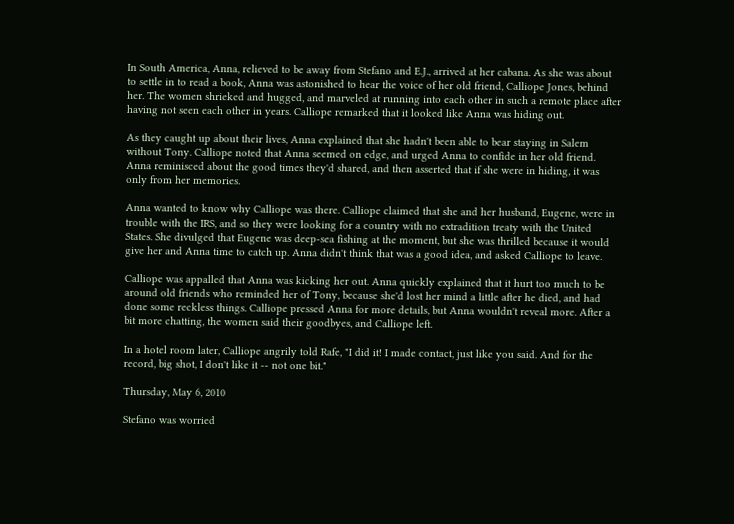In South America, Anna, relieved to be away from Stefano and E.J., arrived at her cabana. As she was about to settle in to read a book, Anna was astonished to hear the voice of her old friend, Calliope Jones, behind her. The women shrieked and hugged, and marveled at running into each other in such a remote place after having not seen each other in years. Calliope remarked that it looked like Anna was hiding out.

As they caught up about their lives, Anna explained that she hadn't been able to bear staying in Salem without Tony. Calliope noted that Anna seemed on edge, and urged Anna to confide in her old friend. Anna reminisced about the good times they'd shared, and then asserted that if she were in hiding, it was only from her memories.

Anna wanted to know why Calliope was there. Calliope claimed that she and her husband, Eugene, were in trouble with the IRS, and so they were looking for a country with no extradition treaty with the United States. She divulged that Eugene was deep-sea fishing at the moment, but she was thrilled because it would give her and Anna time to catch up. Anna didn't think that was a good idea, and asked Calliope to leave.

Calliope was appalled that Anna was kicking her out. Anna quickly explained that it hurt too much to be around old friends who reminded her of Tony, because she'd lost her mind a little after he died, and had done some reckless things. Calliope pressed Anna for more details, but Anna wouldn't reveal more. After a bit more chatting, the women said their goodbyes, and Calliope left.

In a hotel room later, Calliope angrily told Rafe, "I did it! I made contact, just like you said. And for the record, big shot, I don't like it -- not one bit."

Thursday, May 6, 2010

Stefano was worried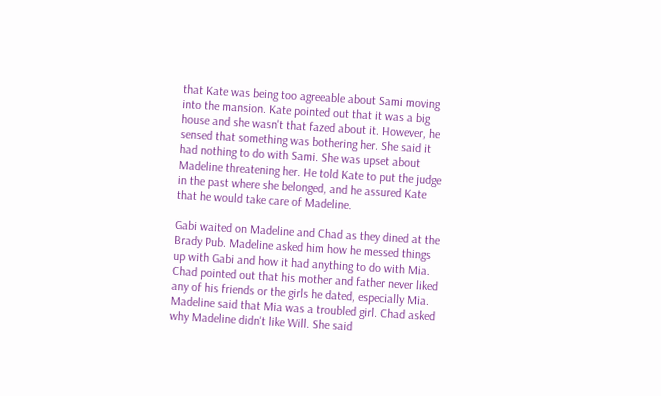that Kate was being too agreeable about Sami moving into the mansion. Kate pointed out that it was a big house and she wasn't that fazed about it. However, he sensed that something was bothering her. She said it had nothing to do with Sami. She was upset about Madeline threatening her. He told Kate to put the judge in the past where she belonged, and he assured Kate that he would take care of Madeline.

Gabi waited on Madeline and Chad as they dined at the Brady Pub. Madeline asked him how he messed things up with Gabi and how it had anything to do with Mia. Chad pointed out that his mother and father never liked any of his friends or the girls he dated, especially Mia. Madeline said that Mia was a troubled girl. Chad asked why Madeline didn't like Will. She said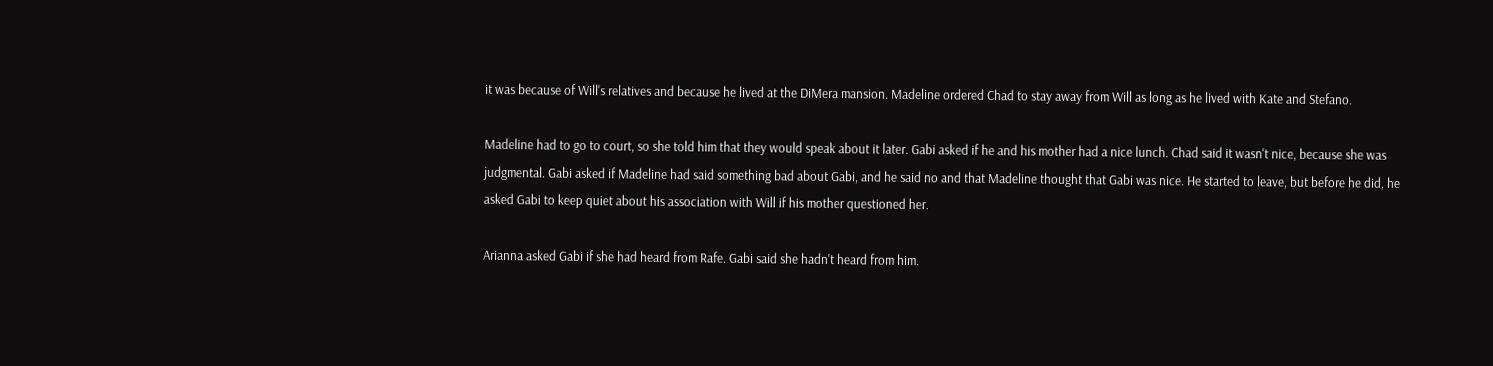it was because of Will's relatives and because he lived at the DiMera mansion. Madeline ordered Chad to stay away from Will as long as he lived with Kate and Stefano.

Madeline had to go to court, so she told him that they would speak about it later. Gabi asked if he and his mother had a nice lunch. Chad said it wasn't nice, because she was judgmental. Gabi asked if Madeline had said something bad about Gabi, and he said no and that Madeline thought that Gabi was nice. He started to leave, but before he did, he asked Gabi to keep quiet about his association with Will if his mother questioned her.

Arianna asked Gabi if she had heard from Rafe. Gabi said she hadn't heard from him.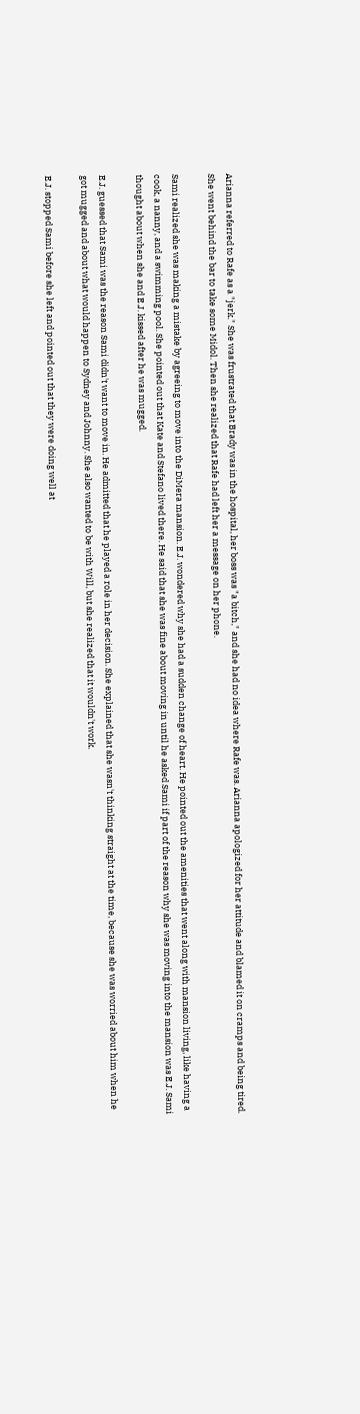Arianna referred to Rafe as a "jerk." She was frustrated that Brady was in the hospital, her boss was "a bitch," and she had no idea where Rafe was. Arianna apologized for her attitude and blamed it on cramps and being tired. She went behind the bar to take some Midol. Then she realized that Rafe had left her a message on her phone.

Sami realized she was making a mistake by agreeing to move into the DiMera mansion. E.J. wondered why she had a sudden change of heart. He pointed out the amenities that went along with mansion living, like having a cook, a nanny, and a swimming pool. She pointed out that Kate and Stefano lived there. He said that she was fine about moving in until he asked Sami if part of the reason why she was moving into the mansion was E.J. Sami thought about when she and E.J. kissed after he was mugged.

E.J. guessed that Sami was the reason Sami didn't want to move in. He admitted that he played a role in her decision. She explained that she wasn't thinking straight at the time, because she was worried about him when he got mugged and about what would happen to Sydney and Johnny. She also wanted to be with Will, but she realized that it wouldn't work.

E.J. stopped Sami before she left and pointed out that they were doing well at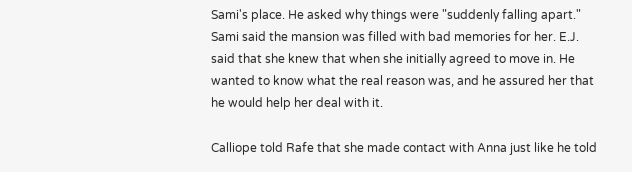Sami's place. He asked why things were "suddenly falling apart." Sami said the mansion was filled with bad memories for her. E.J. said that she knew that when she initially agreed to move in. He wanted to know what the real reason was, and he assured her that he would help her deal with it.

Calliope told Rafe that she made contact with Anna just like he told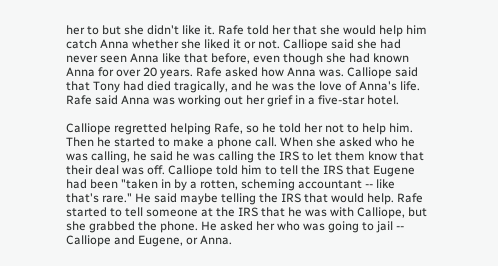her to but she didn't like it. Rafe told her that she would help him catch Anna whether she liked it or not. Calliope said she had never seen Anna like that before, even though she had known Anna for over 20 years. Rafe asked how Anna was. Calliope said that Tony had died tragically, and he was the love of Anna's life. Rafe said Anna was working out her grief in a five-star hotel.

Calliope regretted helping Rafe, so he told her not to help him. Then he started to make a phone call. When she asked who he was calling, he said he was calling the IRS to let them know that their deal was off. Calliope told him to tell the IRS that Eugene had been "taken in by a rotten, scheming accountant -- like that's rare." He said maybe telling the IRS that would help. Rafe started to tell someone at the IRS that he was with Calliope, but she grabbed the phone. He asked her who was going to jail -- Calliope and Eugene, or Anna.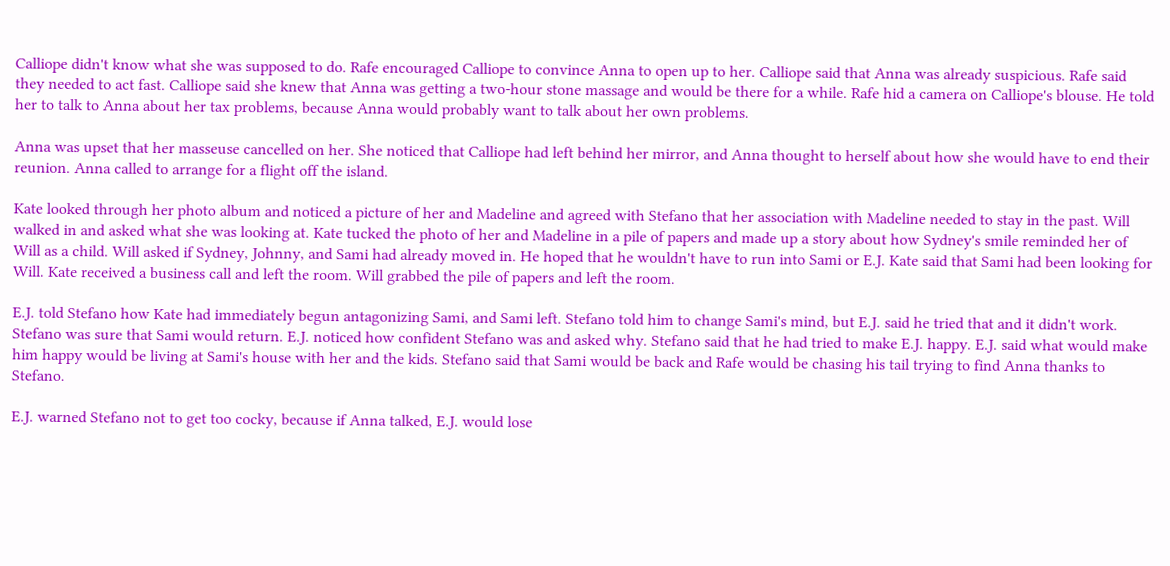Calliope didn't know what she was supposed to do. Rafe encouraged Calliope to convince Anna to open up to her. Calliope said that Anna was already suspicious. Rafe said they needed to act fast. Calliope said she knew that Anna was getting a two-hour stone massage and would be there for a while. Rafe hid a camera on Calliope's blouse. He told her to talk to Anna about her tax problems, because Anna would probably want to talk about her own problems.

Anna was upset that her masseuse cancelled on her. She noticed that Calliope had left behind her mirror, and Anna thought to herself about how she would have to end their reunion. Anna called to arrange for a flight off the island.

Kate looked through her photo album and noticed a picture of her and Madeline and agreed with Stefano that her association with Madeline needed to stay in the past. Will walked in and asked what she was looking at. Kate tucked the photo of her and Madeline in a pile of papers and made up a story about how Sydney's smile reminded her of Will as a child. Will asked if Sydney, Johnny, and Sami had already moved in. He hoped that he wouldn't have to run into Sami or E.J. Kate said that Sami had been looking for Will. Kate received a business call and left the room. Will grabbed the pile of papers and left the room.

E.J. told Stefano how Kate had immediately begun antagonizing Sami, and Sami left. Stefano told him to change Sami's mind, but E.J. said he tried that and it didn't work. Stefano was sure that Sami would return. E.J. noticed how confident Stefano was and asked why. Stefano said that he had tried to make E.J. happy. E.J. said what would make him happy would be living at Sami's house with her and the kids. Stefano said that Sami would be back and Rafe would be chasing his tail trying to find Anna thanks to Stefano.

E.J. warned Stefano not to get too cocky, because if Anna talked, E.J. would lose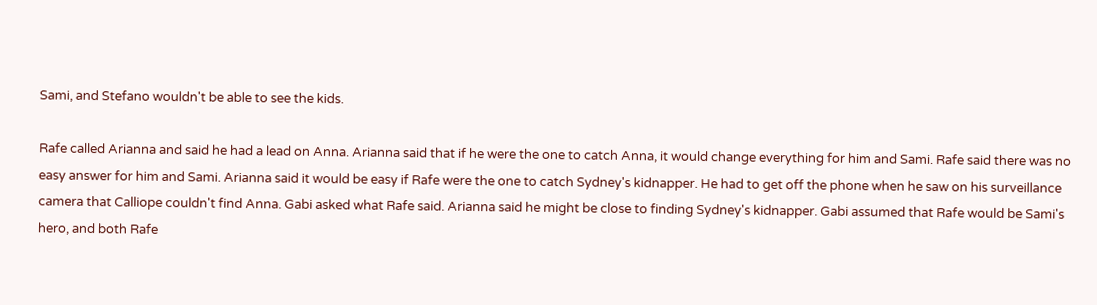Sami, and Stefano wouldn't be able to see the kids.

Rafe called Arianna and said he had a lead on Anna. Arianna said that if he were the one to catch Anna, it would change everything for him and Sami. Rafe said there was no easy answer for him and Sami. Arianna said it would be easy if Rafe were the one to catch Sydney's kidnapper. He had to get off the phone when he saw on his surveillance camera that Calliope couldn't find Anna. Gabi asked what Rafe said. Arianna said he might be close to finding Sydney's kidnapper. Gabi assumed that Rafe would be Sami's hero, and both Rafe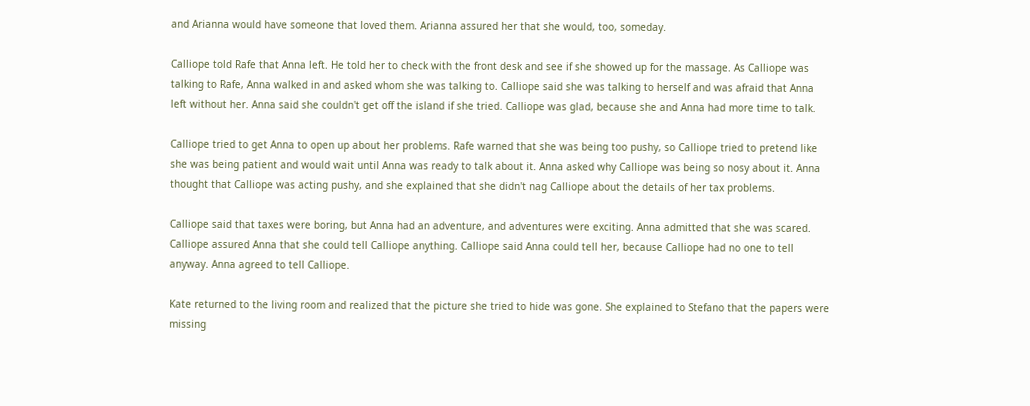and Arianna would have someone that loved them. Arianna assured her that she would, too, someday.

Calliope told Rafe that Anna left. He told her to check with the front desk and see if she showed up for the massage. As Calliope was talking to Rafe, Anna walked in and asked whom she was talking to. Calliope said she was talking to herself and was afraid that Anna left without her. Anna said she couldn't get off the island if she tried. Calliope was glad, because she and Anna had more time to talk.

Calliope tried to get Anna to open up about her problems. Rafe warned that she was being too pushy, so Calliope tried to pretend like she was being patient and would wait until Anna was ready to talk about it. Anna asked why Calliope was being so nosy about it. Anna thought that Calliope was acting pushy, and she explained that she didn't nag Calliope about the details of her tax problems.

Calliope said that taxes were boring, but Anna had an adventure, and adventures were exciting. Anna admitted that she was scared. Calliope assured Anna that she could tell Calliope anything. Calliope said Anna could tell her, because Calliope had no one to tell anyway. Anna agreed to tell Calliope.

Kate returned to the living room and realized that the picture she tried to hide was gone. She explained to Stefano that the papers were missing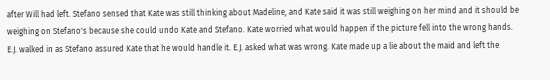after Will had left. Stefano sensed that Kate was still thinking about Madeline, and Kate said it was still weighing on her mind and it should be weighing on Stefano's because she could undo Kate and Stefano. Kate worried what would happen if the picture fell into the wrong hands. E.J. walked in as Stefano assured Kate that he would handle it. E.J. asked what was wrong. Kate made up a lie about the maid and left the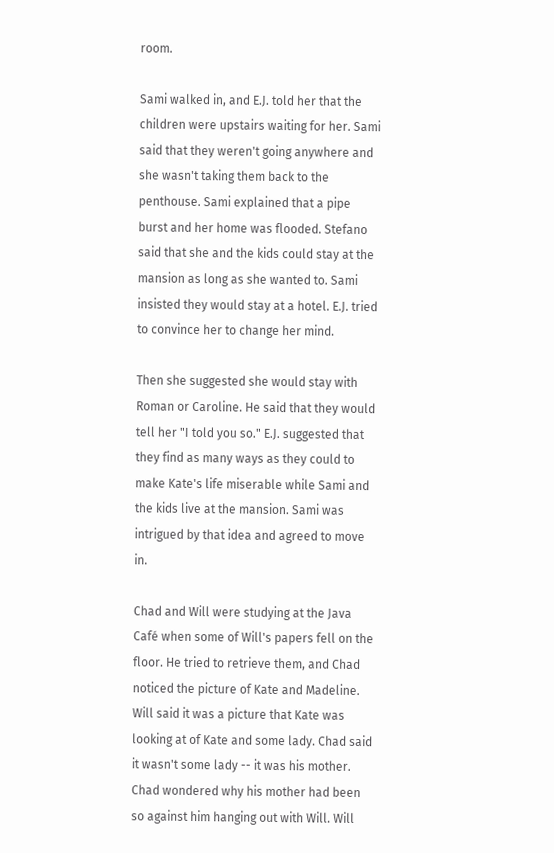room.

Sami walked in, and E.J. told her that the children were upstairs waiting for her. Sami said that they weren't going anywhere and she wasn't taking them back to the penthouse. Sami explained that a pipe burst and her home was flooded. Stefano said that she and the kids could stay at the mansion as long as she wanted to. Sami insisted they would stay at a hotel. E.J. tried to convince her to change her mind.

Then she suggested she would stay with Roman or Caroline. He said that they would tell her "I told you so." E.J. suggested that they find as many ways as they could to make Kate's life miserable while Sami and the kids live at the mansion. Sami was intrigued by that idea and agreed to move in.

Chad and Will were studying at the Java Café when some of Will's papers fell on the floor. He tried to retrieve them, and Chad noticed the picture of Kate and Madeline. Will said it was a picture that Kate was looking at of Kate and some lady. Chad said it wasn't some lady -- it was his mother. Chad wondered why his mother had been so against him hanging out with Will. Will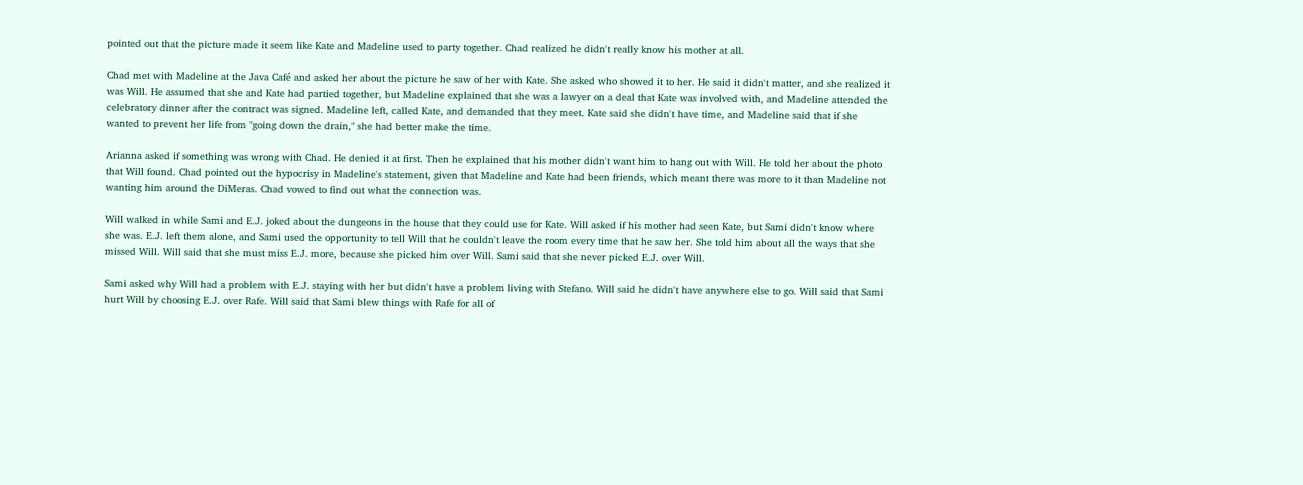pointed out that the picture made it seem like Kate and Madeline used to party together. Chad realized he didn't really know his mother at all.

Chad met with Madeline at the Java Café and asked her about the picture he saw of her with Kate. She asked who showed it to her. He said it didn't matter, and she realized it was Will. He assumed that she and Kate had partied together, but Madeline explained that she was a lawyer on a deal that Kate was involved with, and Madeline attended the celebratory dinner after the contract was signed. Madeline left, called Kate, and demanded that they meet. Kate said she didn't have time, and Madeline said that if she wanted to prevent her life from "going down the drain," she had better make the time.

Arianna asked if something was wrong with Chad. He denied it at first. Then he explained that his mother didn't want him to hang out with Will. He told her about the photo that Will found. Chad pointed out the hypocrisy in Madeline's statement, given that Madeline and Kate had been friends, which meant there was more to it than Madeline not wanting him around the DiMeras. Chad vowed to find out what the connection was.

Will walked in while Sami and E.J. joked about the dungeons in the house that they could use for Kate. Will asked if his mother had seen Kate, but Sami didn't know where she was. E.J. left them alone, and Sami used the opportunity to tell Will that he couldn't leave the room every time that he saw her. She told him about all the ways that she missed Will. Will said that she must miss E.J. more, because she picked him over Will. Sami said that she never picked E.J. over Will.

Sami asked why Will had a problem with E.J. staying with her but didn't have a problem living with Stefano. Will said he didn't have anywhere else to go. Will said that Sami hurt Will by choosing E.J. over Rafe. Will said that Sami blew things with Rafe for all of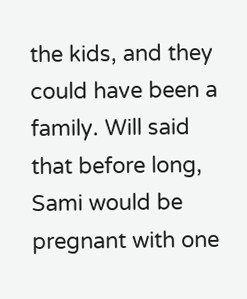the kids, and they could have been a family. Will said that before long, Sami would be pregnant with one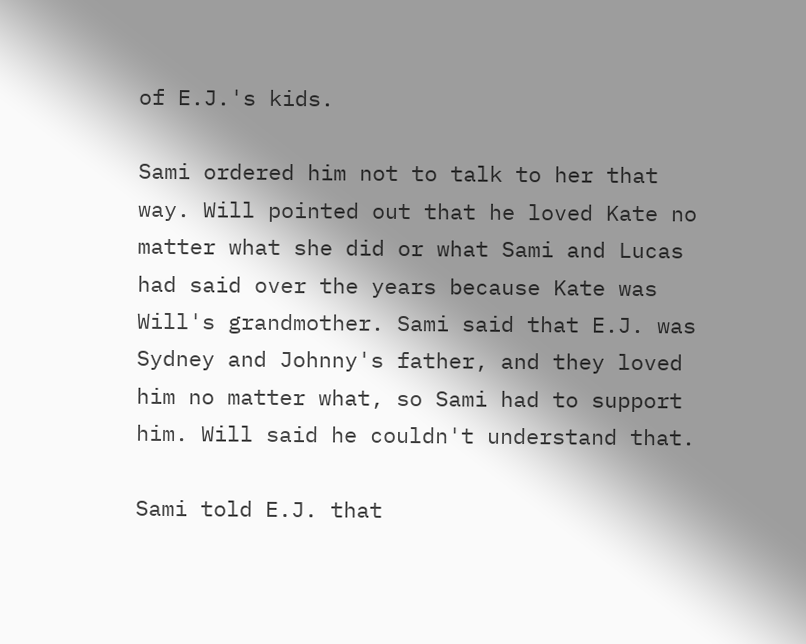of E.J.'s kids.

Sami ordered him not to talk to her that way. Will pointed out that he loved Kate no matter what she did or what Sami and Lucas had said over the years because Kate was Will's grandmother. Sami said that E.J. was Sydney and Johnny's father, and they loved him no matter what, so Sami had to support him. Will said he couldn't understand that.

Sami told E.J. that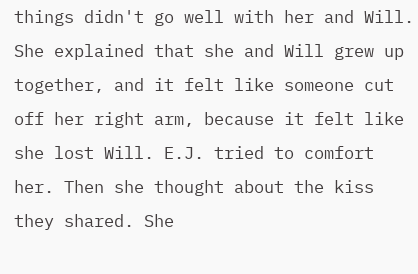things didn't go well with her and Will. She explained that she and Will grew up together, and it felt like someone cut off her right arm, because it felt like she lost Will. E.J. tried to comfort her. Then she thought about the kiss they shared. She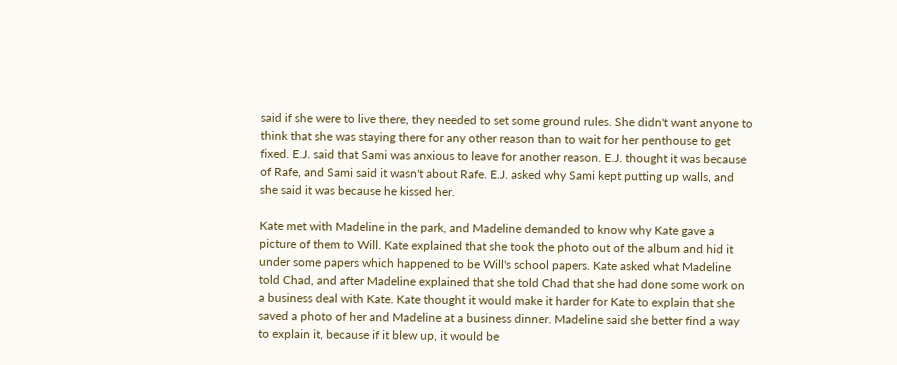said if she were to live there, they needed to set some ground rules. She didn't want anyone to think that she was staying there for any other reason than to wait for her penthouse to get fixed. E.J. said that Sami was anxious to leave for another reason. E.J. thought it was because of Rafe, and Sami said it wasn't about Rafe. E.J. asked why Sami kept putting up walls, and she said it was because he kissed her.

Kate met with Madeline in the park, and Madeline demanded to know why Kate gave a picture of them to Will. Kate explained that she took the photo out of the album and hid it under some papers which happened to be Will's school papers. Kate asked what Madeline told Chad, and after Madeline explained that she told Chad that she had done some work on a business deal with Kate. Kate thought it would make it harder for Kate to explain that she saved a photo of her and Madeline at a business dinner. Madeline said she better find a way to explain it, because if it blew up, it would be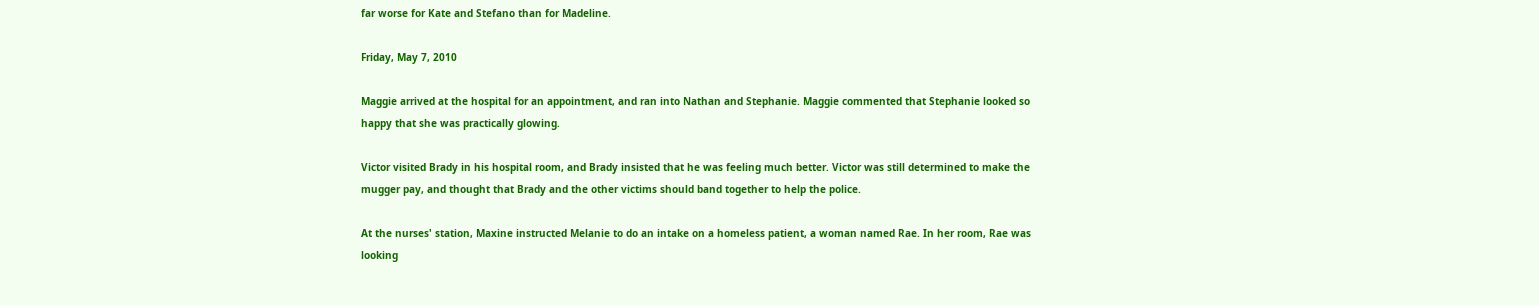far worse for Kate and Stefano than for Madeline.

Friday, May 7, 2010

Maggie arrived at the hospital for an appointment, and ran into Nathan and Stephanie. Maggie commented that Stephanie looked so happy that she was practically glowing.

Victor visited Brady in his hospital room, and Brady insisted that he was feeling much better. Victor was still determined to make the mugger pay, and thought that Brady and the other victims should band together to help the police.

At the nurses' station, Maxine instructed Melanie to do an intake on a homeless patient, a woman named Rae. In her room, Rae was looking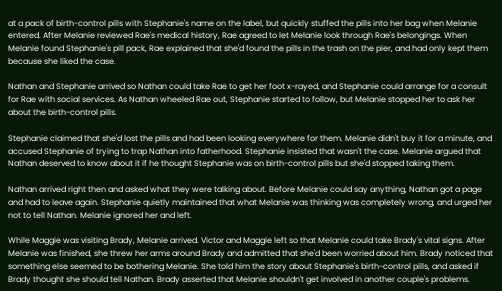at a pack of birth-control pills with Stephanie's name on the label, but quickly stuffed the pills into her bag when Melanie entered. After Melanie reviewed Rae's medical history, Rae agreed to let Melanie look through Rae's belongings. When Melanie found Stephanie's pill pack, Rae explained that she'd found the pills in the trash on the pier, and had only kept them because she liked the case.

Nathan and Stephanie arrived so Nathan could take Rae to get her foot x-rayed, and Stephanie could arrange for a consult for Rae with social services. As Nathan wheeled Rae out, Stephanie started to follow, but Melanie stopped her to ask her about the birth-control pills.

Stephanie claimed that she'd lost the pills and had been looking everywhere for them. Melanie didn't buy it for a minute, and accused Stephanie of trying to trap Nathan into fatherhood. Stephanie insisted that wasn't the case. Melanie argued that Nathan deserved to know about it if he thought Stephanie was on birth-control pills but she'd stopped taking them.

Nathan arrived right then and asked what they were talking about. Before Melanie could say anything, Nathan got a page and had to leave again. Stephanie quietly maintained that what Melanie was thinking was completely wrong, and urged her not to tell Nathan. Melanie ignored her and left.

While Maggie was visiting Brady, Melanie arrived. Victor and Maggie left so that Melanie could take Brady's vital signs. After Melanie was finished, she threw her arms around Brady and admitted that she'd been worried about him. Brady noticed that something else seemed to be bothering Melanie. She told him the story about Stephanie's birth-control pills, and asked if Brady thought she should tell Nathan. Brady asserted that Melanie shouldn't get involved in another couple's problems.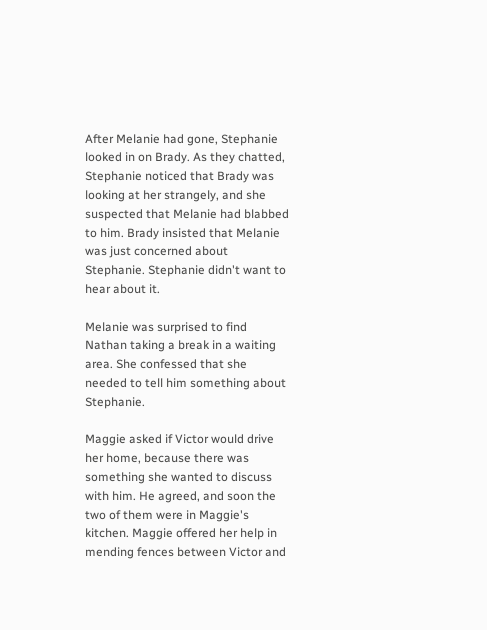After Melanie had gone, Stephanie looked in on Brady. As they chatted, Stephanie noticed that Brady was looking at her strangely, and she suspected that Melanie had blabbed to him. Brady insisted that Melanie was just concerned about Stephanie. Stephanie didn't want to hear about it.

Melanie was surprised to find Nathan taking a break in a waiting area. She confessed that she needed to tell him something about Stephanie.

Maggie asked if Victor would drive her home, because there was something she wanted to discuss with him. He agreed, and soon the two of them were in Maggie's kitchen. Maggie offered her help in mending fences between Victor and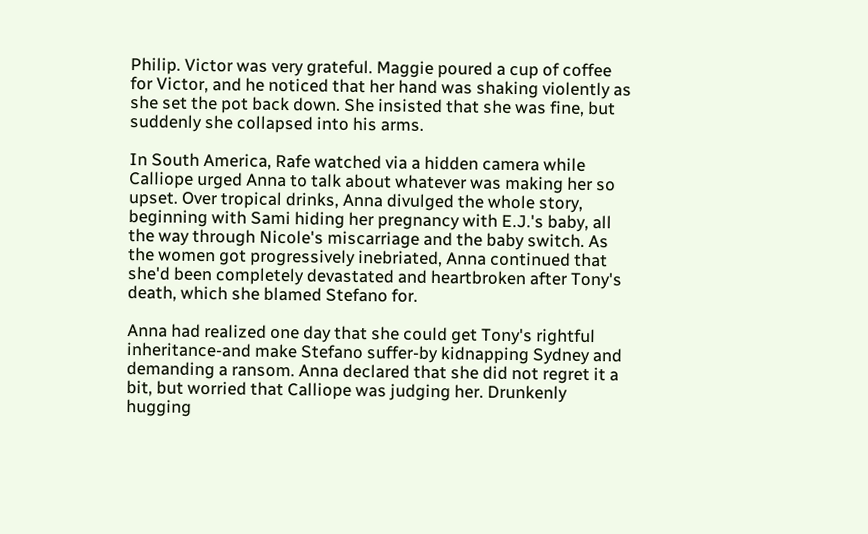Philip. Victor was very grateful. Maggie poured a cup of coffee for Victor, and he noticed that her hand was shaking violently as she set the pot back down. She insisted that she was fine, but suddenly she collapsed into his arms.

In South America, Rafe watched via a hidden camera while Calliope urged Anna to talk about whatever was making her so upset. Over tropical drinks, Anna divulged the whole story, beginning with Sami hiding her pregnancy with E.J.'s baby, all the way through Nicole's miscarriage and the baby switch. As the women got progressively inebriated, Anna continued that she'd been completely devastated and heartbroken after Tony's death, which she blamed Stefano for.

Anna had realized one day that she could get Tony's rightful inheritance-and make Stefano suffer-by kidnapping Sydney and demanding a ransom. Anna declared that she did not regret it a bit, but worried that Calliope was judging her. Drunkenly hugging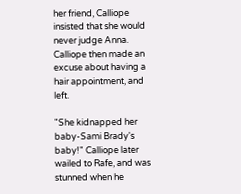her friend, Calliope insisted that she would never judge Anna. Calliope then made an excuse about having a hair appointment, and left.

"She kidnapped her baby-Sami Brady's baby!" Calliope later wailed to Rafe, and was stunned when he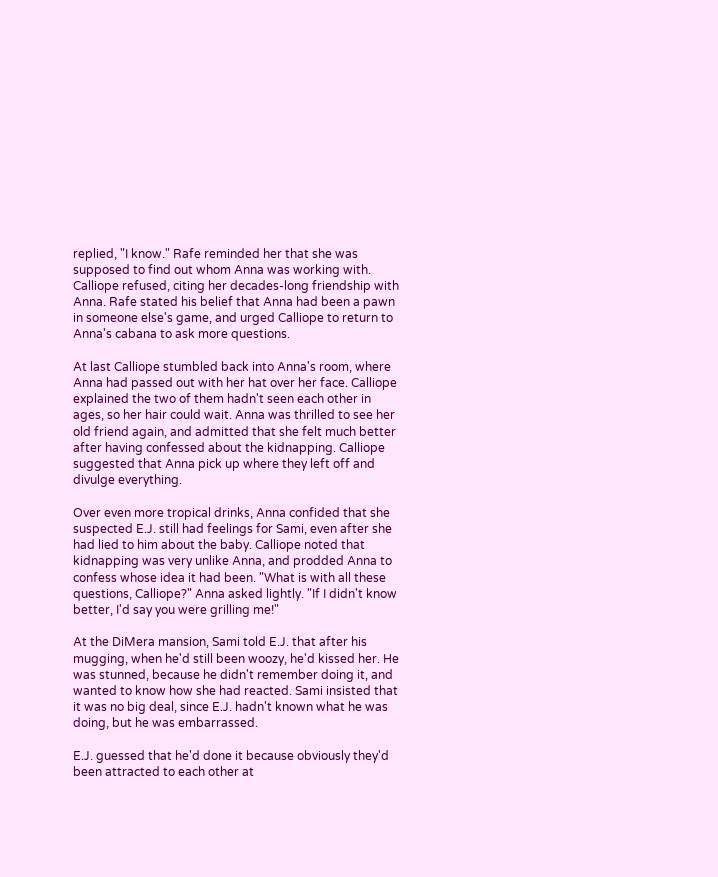replied, "I know." Rafe reminded her that she was supposed to find out whom Anna was working with. Calliope refused, citing her decades-long friendship with Anna. Rafe stated his belief that Anna had been a pawn in someone else's game, and urged Calliope to return to Anna's cabana to ask more questions.

At last Calliope stumbled back into Anna's room, where Anna had passed out with her hat over her face. Calliope explained the two of them hadn't seen each other in ages, so her hair could wait. Anna was thrilled to see her old friend again, and admitted that she felt much better after having confessed about the kidnapping. Calliope suggested that Anna pick up where they left off and divulge everything.

Over even more tropical drinks, Anna confided that she suspected E.J. still had feelings for Sami, even after she had lied to him about the baby. Calliope noted that kidnapping was very unlike Anna, and prodded Anna to confess whose idea it had been. "What is with all these questions, Calliope?" Anna asked lightly. "If I didn't know better, I'd say you were grilling me!"

At the DiMera mansion, Sami told E.J. that after his mugging, when he'd still been woozy, he'd kissed her. He was stunned, because he didn't remember doing it, and wanted to know how she had reacted. Sami insisted that it was no big deal, since E.J. hadn't known what he was doing, but he was embarrassed.

E.J. guessed that he'd done it because obviously they'd been attracted to each other at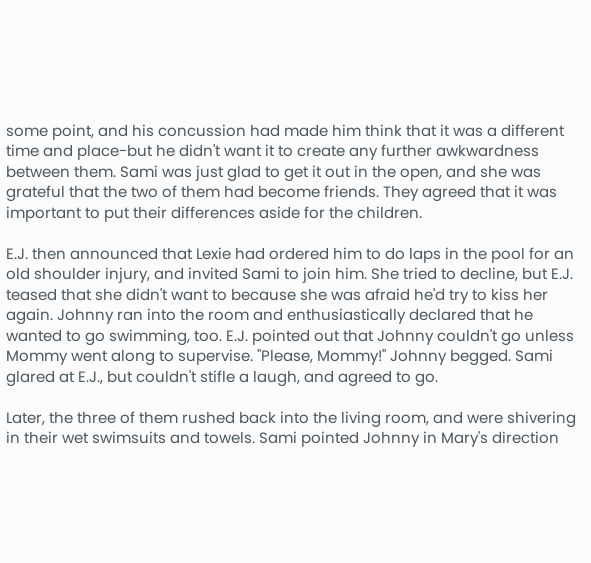some point, and his concussion had made him think that it was a different time and place-but he didn't want it to create any further awkwardness between them. Sami was just glad to get it out in the open, and she was grateful that the two of them had become friends. They agreed that it was important to put their differences aside for the children.

E.J. then announced that Lexie had ordered him to do laps in the pool for an old shoulder injury, and invited Sami to join him. She tried to decline, but E.J. teased that she didn't want to because she was afraid he'd try to kiss her again. Johnny ran into the room and enthusiastically declared that he wanted to go swimming, too. E.J. pointed out that Johnny couldn't go unless Mommy went along to supervise. "Please, Mommy!" Johnny begged. Sami glared at E.J., but couldn't stifle a laugh, and agreed to go.

Later, the three of them rushed back into the living room, and were shivering in their wet swimsuits and towels. Sami pointed Johnny in Mary's direction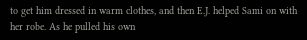to get him dressed in warm clothes, and then E.J. helped Sami on with her robe. As he pulled his own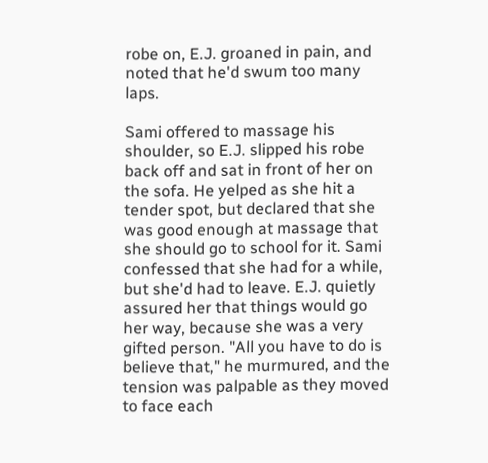robe on, E.J. groaned in pain, and noted that he'd swum too many laps.

Sami offered to massage his shoulder, so E.J. slipped his robe back off and sat in front of her on the sofa. He yelped as she hit a tender spot, but declared that she was good enough at massage that she should go to school for it. Sami confessed that she had for a while, but she'd had to leave. E.J. quietly assured her that things would go her way, because she was a very gifted person. "All you have to do is believe that," he murmured, and the tension was palpable as they moved to face each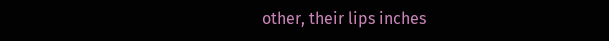other, their lips inches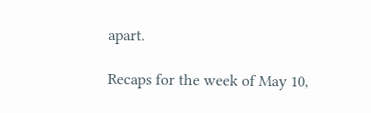apart.

Recaps for the week of May 10,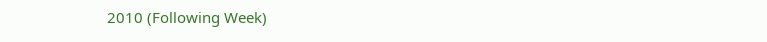2010 (Following Week)